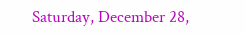Saturday, December 28,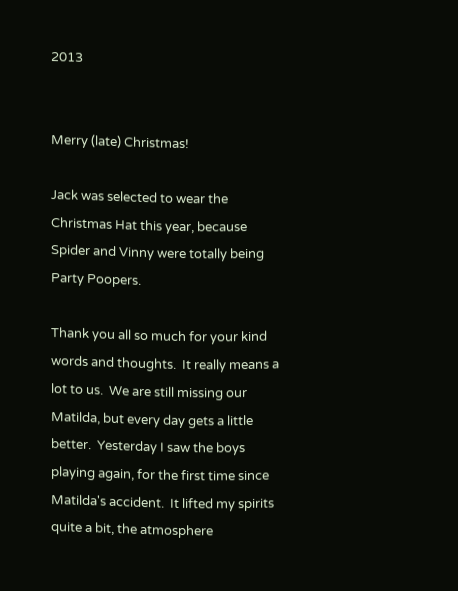2013


Merry (late) Christmas!

Jack was selected to wear the Christmas Hat this year, because Spider and Vinny were totally being Party Poopers.

Thank you all so much for your kind words and thoughts.  It really means a lot to us.  We are still missing our Matilda, but every day gets a little better.  Yesterday I saw the boys playing again, for the first time since Matilda's accident.  It lifted my spirits quite a bit, the atmosphere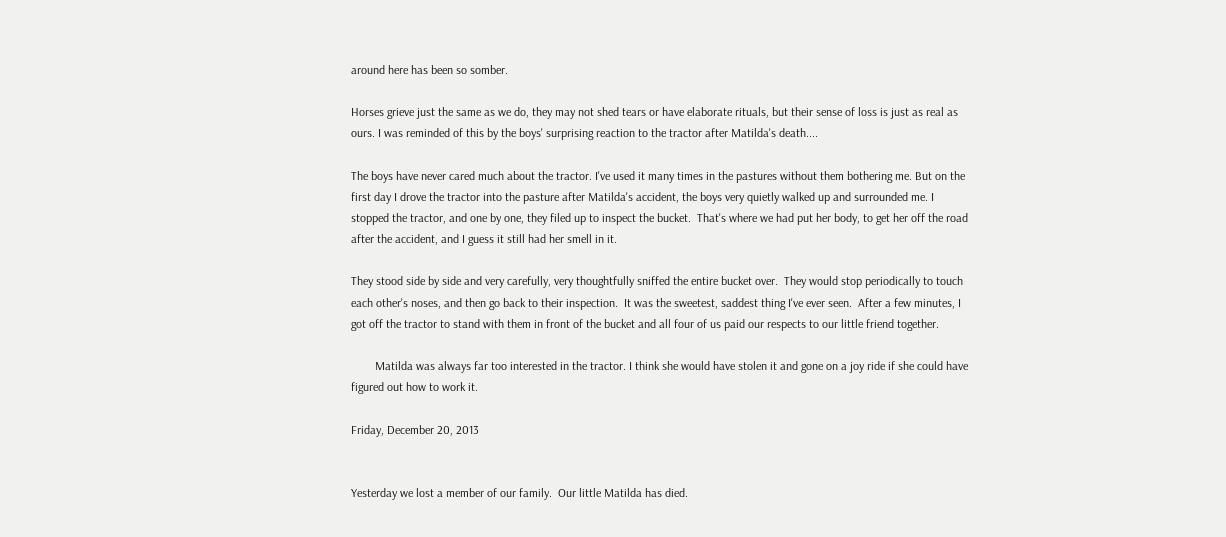around here has been so somber.

Horses grieve just the same as we do, they may not shed tears or have elaborate rituals, but their sense of loss is just as real as ours. I was reminded of this by the boys' surprising reaction to the tractor after Matilda's death....

The boys have never cared much about the tractor. I've used it many times in the pastures without them bothering me. But on the first day I drove the tractor into the pasture after Matilda's accident, the boys very quietly walked up and surrounded me. I stopped the tractor, and one by one, they filed up to inspect the bucket.  That's where we had put her body, to get her off the road after the accident, and I guess it still had her smell in it.

They stood side by side and very carefully, very thoughtfully sniffed the entire bucket over.  They would stop periodically to touch each other's noses, and then go back to their inspection.  It was the sweetest, saddest thing I've ever seen.  After a few minutes, I got off the tractor to stand with them in front of the bucket and all four of us paid our respects to our little friend together.

        Matilda was always far too interested in the tractor. I think she would have stolen it and gone on a joy ride if she could have figured out how to work it.

Friday, December 20, 2013


Yesterday we lost a member of our family.  Our little Matilda has died.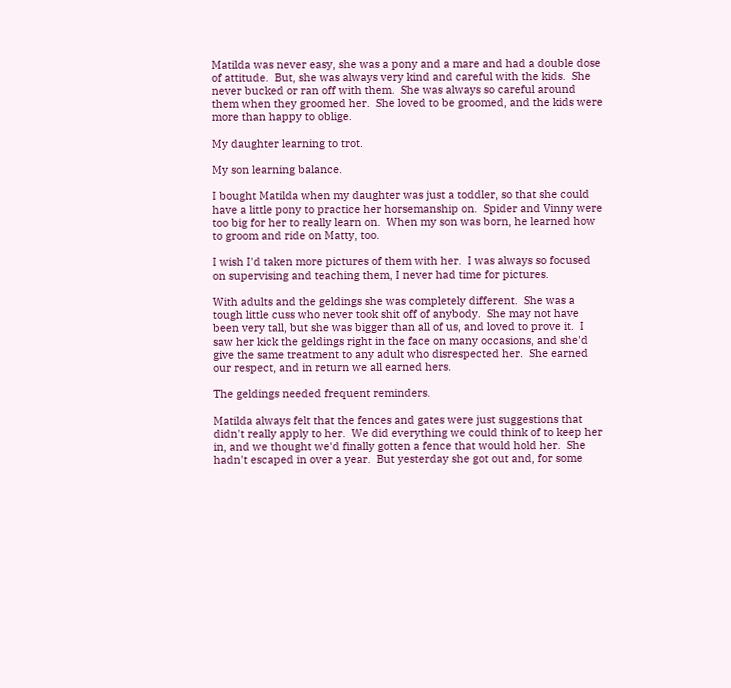Matilda was never easy, she was a pony and a mare and had a double dose of attitude.  But, she was always very kind and careful with the kids.  She never bucked or ran off with them.  She was always so careful around them when they groomed her.  She loved to be groomed, and the kids were more than happy to oblige.

My daughter learning to trot.

My son learning balance.

I bought Matilda when my daughter was just a toddler, so that she could have a little pony to practice her horsemanship on.  Spider and Vinny were too big for her to really learn on.  When my son was born, he learned how to groom and ride on Matty, too.

I wish I'd taken more pictures of them with her.  I was always so focused on supervising and teaching them, I never had time for pictures.

With adults and the geldings she was completely different.  She was a tough little cuss who never took shit off of anybody.  She may not have been very tall, but she was bigger than all of us, and loved to prove it.  I saw her kick the geldings right in the face on many occasions, and she'd give the same treatment to any adult who disrespected her.  She earned our respect, and in return we all earned hers.

The geldings needed frequent reminders.

Matilda always felt that the fences and gates were just suggestions that didn't really apply to her.  We did everything we could think of to keep her in, and we thought we'd finally gotten a fence that would hold her.  She hadn't escaped in over a year.  But yesterday she got out and, for some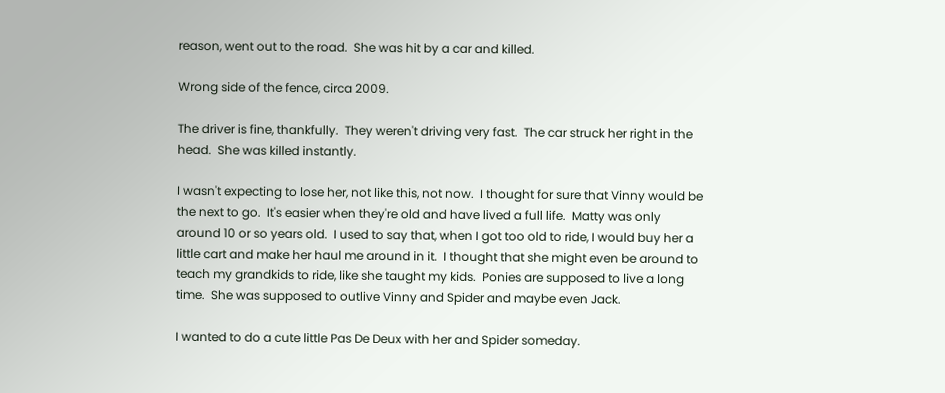reason, went out to the road.  She was hit by a car and killed.

Wrong side of the fence, circa 2009.

The driver is fine, thankfully.  They weren't driving very fast.  The car struck her right in the head.  She was killed instantly.

I wasn't expecting to lose her, not like this, not now.  I thought for sure that Vinny would be the next to go.  It's easier when they're old and have lived a full life.  Matty was only around 10 or so years old.  I used to say that, when I got too old to ride, I would buy her a little cart and make her haul me around in it.  I thought that she might even be around to teach my grandkids to ride, like she taught my kids.  Ponies are supposed to live a long time.  She was supposed to outlive Vinny and Spider and maybe even Jack.

I wanted to do a cute little Pas De Deux with her and Spider someday.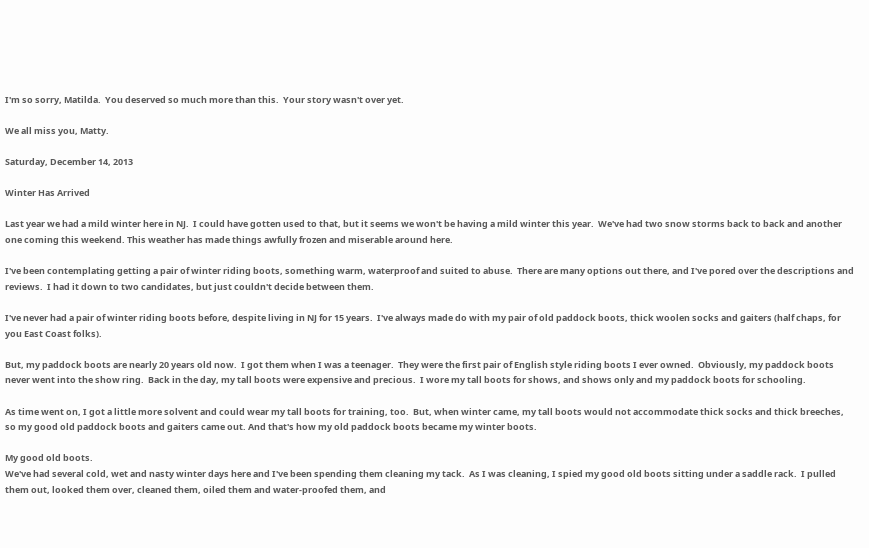I'm so sorry, Matilda.  You deserved so much more than this.  Your story wasn't over yet.

We all miss you, Matty.

Saturday, December 14, 2013

Winter Has Arrived

Last year we had a mild winter here in NJ.  I could have gotten used to that, but it seems we won't be having a mild winter this year.  We've had two snow storms back to back and another one coming this weekend. This weather has made things awfully frozen and miserable around here.

I've been contemplating getting a pair of winter riding boots, something warm, waterproof and suited to abuse.  There are many options out there, and I've pored over the descriptions and reviews.  I had it down to two candidates, but just couldn't decide between them.

I've never had a pair of winter riding boots before, despite living in NJ for 15 years.  I've always made do with my pair of old paddock boots, thick woolen socks and gaiters (half chaps, for you East Coast folks).

But, my paddock boots are nearly 20 years old now.  I got them when I was a teenager.  They were the first pair of English style riding boots I ever owned.  Obviously, my paddock boots never went into the show ring.  Back in the day, my tall boots were expensive and precious.  I wore my tall boots for shows, and shows only and my paddock boots for schooling.

As time went on, I got a little more solvent and could wear my tall boots for training, too.  But, when winter came, my tall boots would not accommodate thick socks and thick breeches, so my good old paddock boots and gaiters came out. And that's how my old paddock boots became my winter boots.

My good old boots.
We've had several cold, wet and nasty winter days here and I've been spending them cleaning my tack.  As I was cleaning, I spied my good old boots sitting under a saddle rack.  I pulled them out, looked them over, cleaned them, oiled them and water-proofed them, and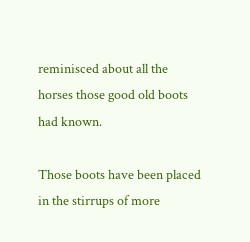reminisced about all the horses those good old boots had known.

Those boots have been placed in the stirrups of more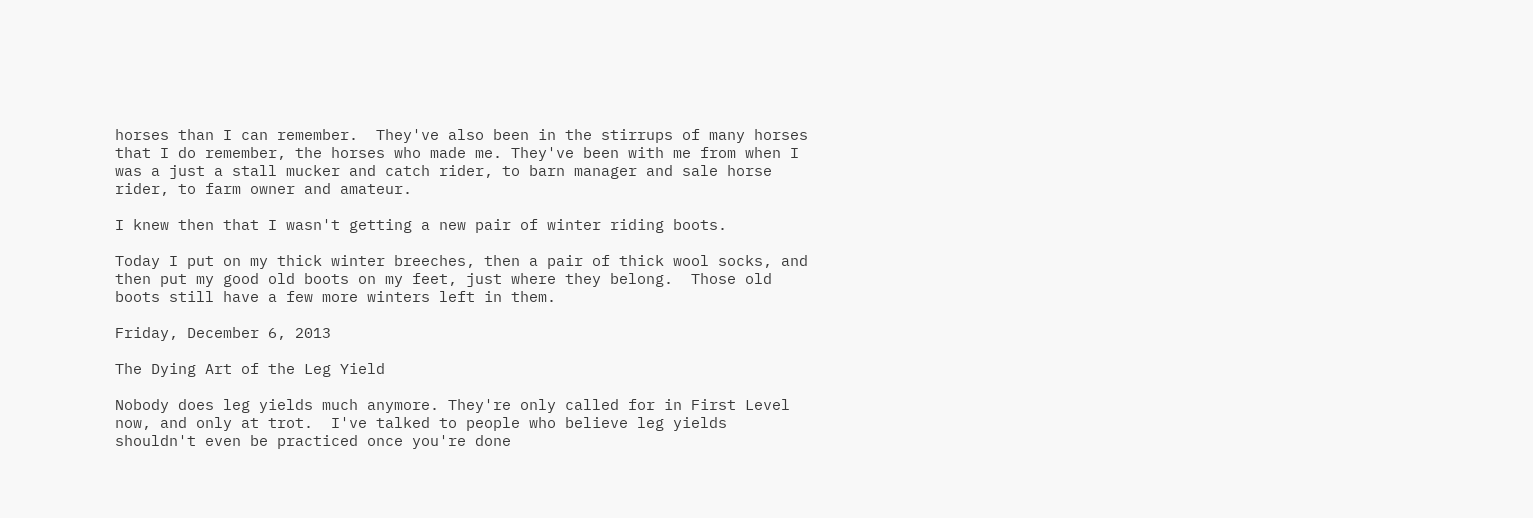horses than I can remember.  They've also been in the stirrups of many horses that I do remember, the horses who made me. They've been with me from when I was a just a stall mucker and catch rider, to barn manager and sale horse rider, to farm owner and amateur.

I knew then that I wasn't getting a new pair of winter riding boots.

Today I put on my thick winter breeches, then a pair of thick wool socks, and then put my good old boots on my feet, just where they belong.  Those old boots still have a few more winters left in them.

Friday, December 6, 2013

The Dying Art of the Leg Yield

Nobody does leg yields much anymore. They're only called for in First Level now, and only at trot.  I've talked to people who believe leg yields shouldn't even be practiced once you're done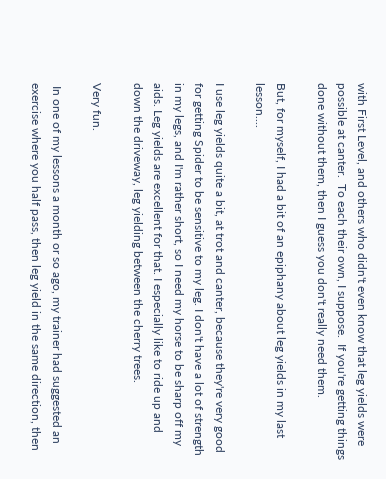with First Level, and others who didn't even know that leg yields were possible at canter.  To each their own, I suppose.  If you're getting things done without them, then I guess you don't really need them.

But, for myself, I had a bit of an epiphany about leg yields in my last lesson....

I use leg yields quite a bit, at trot and canter, because they're very good for getting Spider to be sensitive to my leg. I don't have a lot of strength in my legs, and I'm rather short, so I need my horse to be sharp off my aids. Leg yields are excellent for that. I especially like to ride up and down the driveway, leg yielding between the cherry trees.

Very fun.

 In one of my lessons a month or so ago, my trainer had suggested an exercise where you half pass, then leg yield in the same direction, then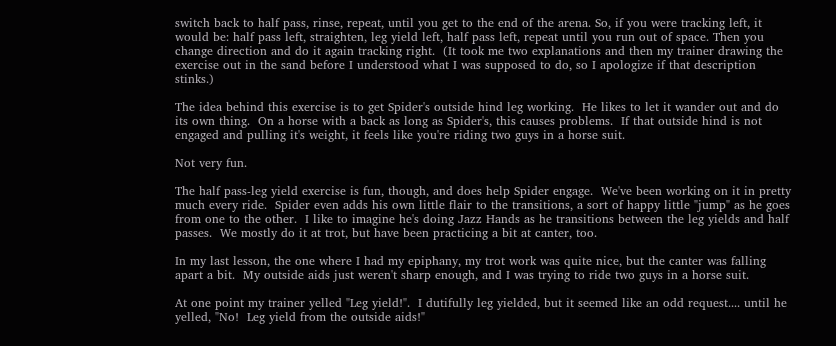switch back to half pass, rinse, repeat, until you get to the end of the arena. So, if you were tracking left, it would be: half pass left, straighten, leg yield left, half pass left, repeat until you run out of space. Then you change direction and do it again tracking right.  (It took me two explanations and then my trainer drawing the exercise out in the sand before I understood what I was supposed to do, so I apologize if that description stinks.)

The idea behind this exercise is to get Spider's outside hind leg working.  He likes to let it wander out and do its own thing.  On a horse with a back as long as Spider's, this causes problems.  If that outside hind is not engaged and pulling it's weight, it feels like you're riding two guys in a horse suit.

Not very fun.

The half pass-leg yield exercise is fun, though, and does help Spider engage.  We've been working on it in pretty much every ride.  Spider even adds his own little flair to the transitions, a sort of happy little "jump" as he goes from one to the other.  I like to imagine he's doing Jazz Hands as he transitions between the leg yields and half passes.  We mostly do it at trot, but have been practicing a bit at canter, too.

In my last lesson, the one where I had my epiphany, my trot work was quite nice, but the canter was falling apart a bit.  My outside aids just weren't sharp enough, and I was trying to ride two guys in a horse suit.

At one point my trainer yelled "Leg yield!".  I dutifully leg yielded, but it seemed like an odd request.... until he yelled, "No!  Leg yield from the outside aids!"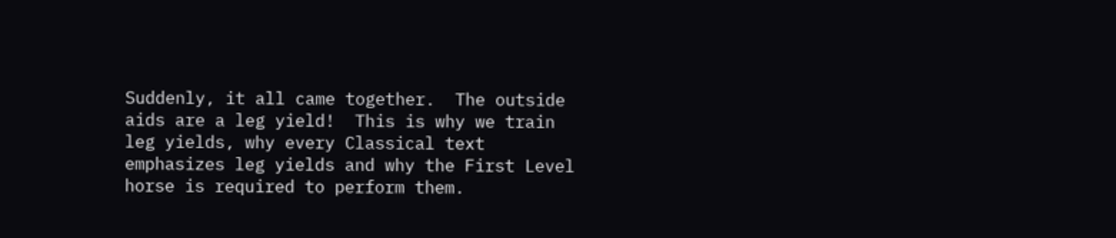Suddenly, it all came together.  The outside aids are a leg yield!  This is why we train leg yields, why every Classical text emphasizes leg yields and why the First Level horse is required to perform them.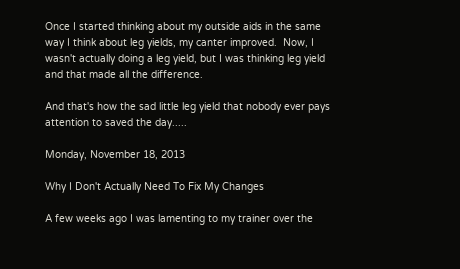Once I started thinking about my outside aids in the same way I think about leg yields, my canter improved.  Now, I wasn't actually doing a leg yield, but I was thinking leg yield and that made all the difference.

And that's how the sad little leg yield that nobody ever pays attention to saved the day.....

Monday, November 18, 2013

Why I Don't Actually Need To Fix My Changes

A few weeks ago I was lamenting to my trainer over the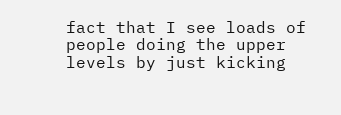fact that I see loads of people doing the upper levels by just kicking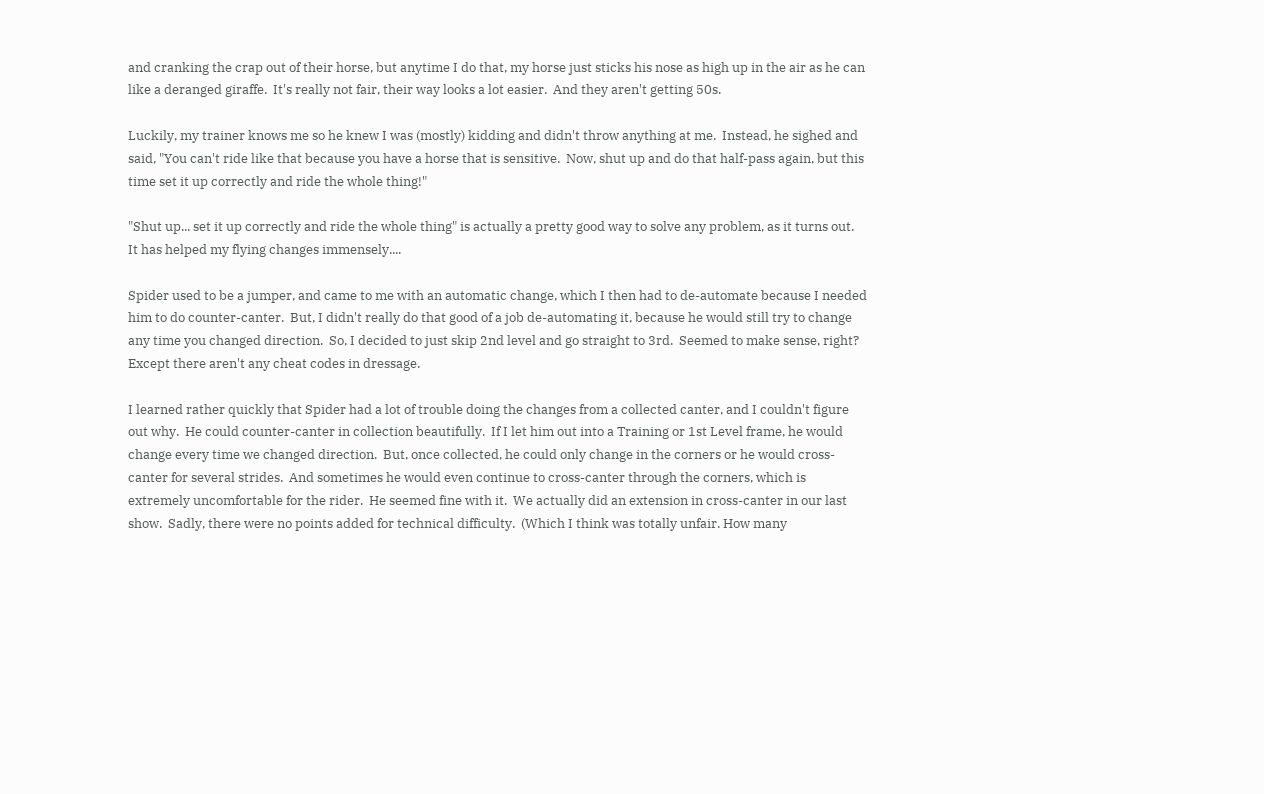and cranking the crap out of their horse, but anytime I do that, my horse just sticks his nose as high up in the air as he can like a deranged giraffe.  It's really not fair, their way looks a lot easier.  And they aren't getting 50s.

Luckily, my trainer knows me so he knew I was (mostly) kidding and didn't throw anything at me.  Instead, he sighed and said, "You can't ride like that because you have a horse that is sensitive.  Now, shut up and do that half-pass again, but this time set it up correctly and ride the whole thing!"

"Shut up... set it up correctly and ride the whole thing" is actually a pretty good way to solve any problem, as it turns out.  It has helped my flying changes immensely....

Spider used to be a jumper, and came to me with an automatic change, which I then had to de-automate because I needed him to do counter-canter.  But, I didn't really do that good of a job de-automating it, because he would still try to change any time you changed direction.  So, I decided to just skip 2nd level and go straight to 3rd.  Seemed to make sense, right?  Except there aren't any cheat codes in dressage.

I learned rather quickly that Spider had a lot of trouble doing the changes from a collected canter, and I couldn't figure out why.  He could counter-canter in collection beautifully.  If I let him out into a Training or 1st Level frame, he would change every time we changed direction.  But, once collected, he could only change in the corners or he would cross-canter for several strides.  And sometimes he would even continue to cross-canter through the corners, which is extremely uncomfortable for the rider.  He seemed fine with it.  We actually did an extension in cross-canter in our last show.  Sadly, there were no points added for technical difficulty.  (Which I think was totally unfair. How many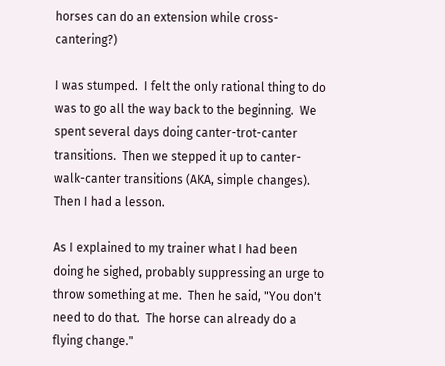horses can do an extension while cross-cantering?)

I was stumped.  I felt the only rational thing to do was to go all the way back to the beginning.  We spent several days doing canter-trot-canter transitions.  Then we stepped it up to canter-walk-canter transitions (AKA, simple changes).  Then I had a lesson.

As I explained to my trainer what I had been doing he sighed, probably suppressing an urge to throw something at me.  Then he said, "You don't need to do that.  The horse can already do a flying change."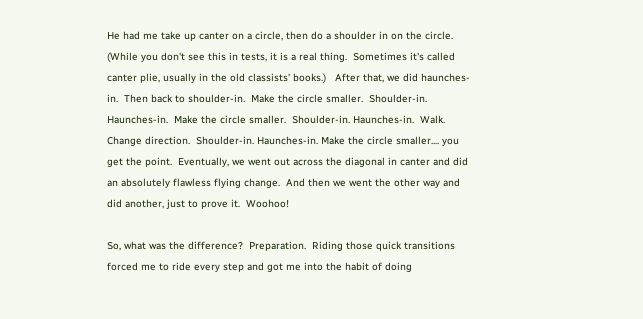He had me take up canter on a circle, then do a shoulder in on the circle. (While you don't see this in tests, it is a real thing.  Sometimes it's called canter plie, usually in the old classists' books.)   After that, we did haunches-in.  Then back to shoulder-in.  Make the circle smaller.  Shoulder-in. Haunches-in.  Make the circle smaller.  Shoulder-in. Haunches-in.  Walk. Change direction.  Shoulder-in. Haunches-in. Make the circle smaller.... you get the point.  Eventually, we went out across the diagonal in canter and did an absolutely flawless flying change.  And then we went the other way and did another, just to prove it.  Woohoo!

So, what was the difference?  Preparation.  Riding those quick transitions forced me to ride every step and got me into the habit of doing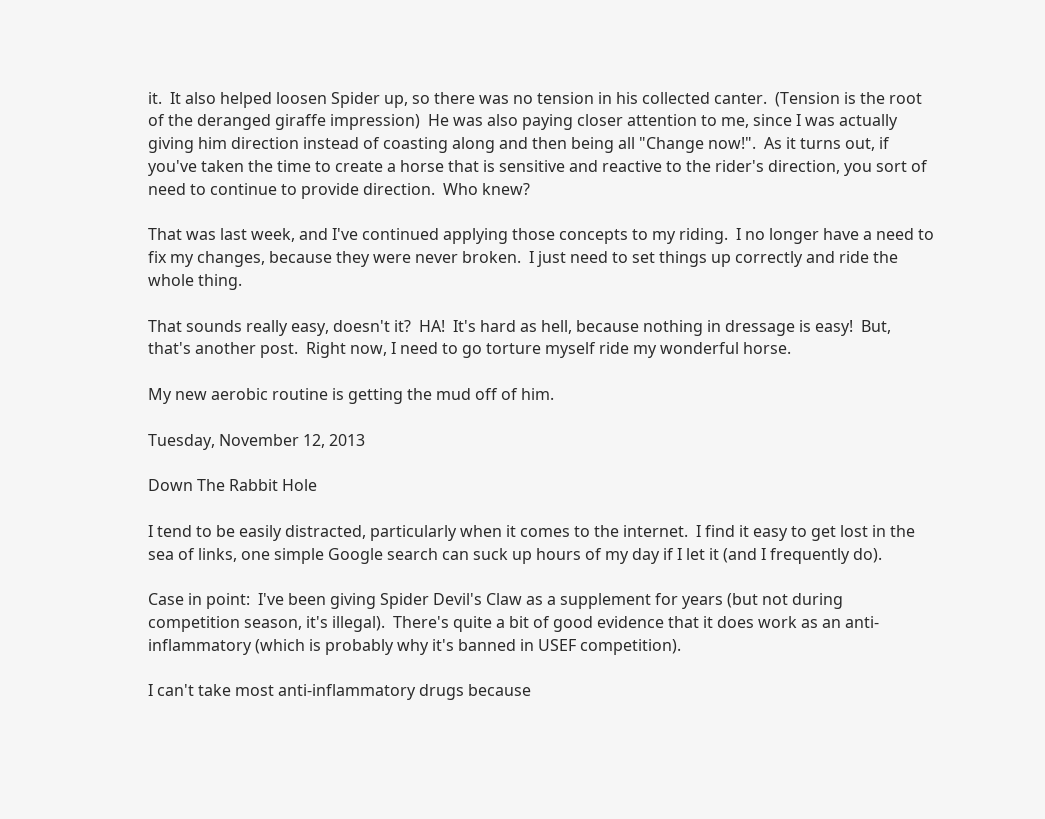it.  It also helped loosen Spider up, so there was no tension in his collected canter.  (Tension is the root of the deranged giraffe impression)  He was also paying closer attention to me, since I was actually giving him direction instead of coasting along and then being all "Change now!".  As it turns out, if you've taken the time to create a horse that is sensitive and reactive to the rider's direction, you sort of need to continue to provide direction.  Who knew?

That was last week, and I've continued applying those concepts to my riding.  I no longer have a need to fix my changes, because they were never broken.  I just need to set things up correctly and ride the whole thing.

That sounds really easy, doesn't it?  HA!  It's hard as hell, because nothing in dressage is easy!  But, that's another post.  Right now, I need to go torture myself ride my wonderful horse.

My new aerobic routine is getting the mud off of him.

Tuesday, November 12, 2013

Down The Rabbit Hole

I tend to be easily distracted, particularly when it comes to the internet.  I find it easy to get lost in the sea of links, one simple Google search can suck up hours of my day if I let it (and I frequently do).

Case in point:  I've been giving Spider Devil's Claw as a supplement for years (but not during competition season, it's illegal).  There's quite a bit of good evidence that it does work as an anti-inflammatory (which is probably why it's banned in USEF competition).

I can't take most anti-inflammatory drugs because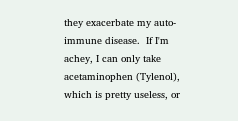they exacerbate my auto-immune disease.  If I'm achey, I can only take acetaminophen (Tylenol), which is pretty useless, or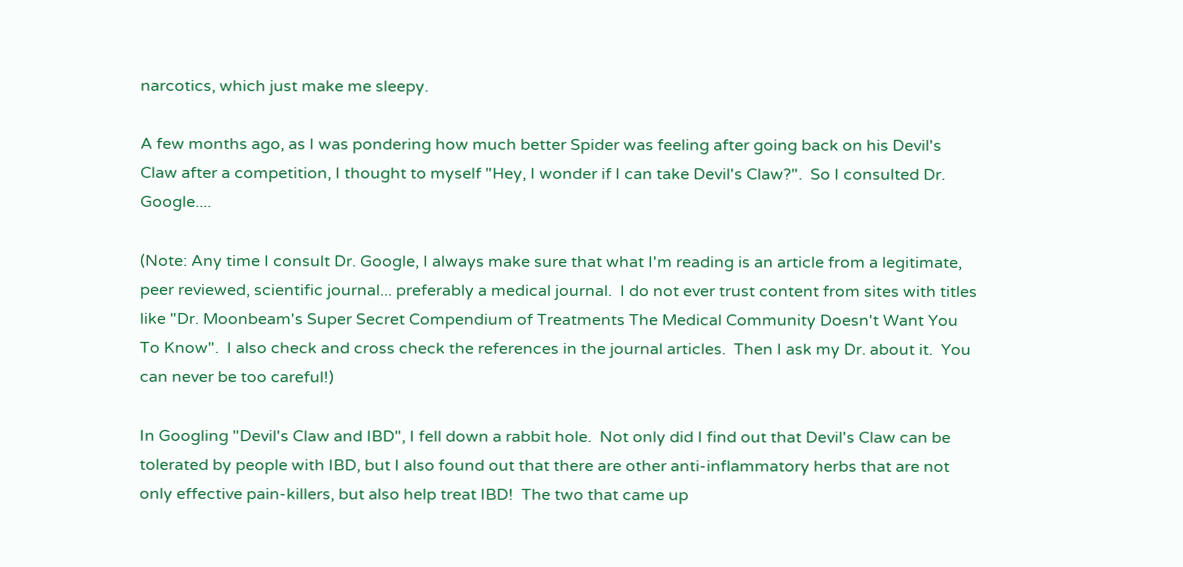narcotics, which just make me sleepy.

A few months ago, as I was pondering how much better Spider was feeling after going back on his Devil's Claw after a competition, I thought to myself "Hey, I wonder if I can take Devil's Claw?".  So I consulted Dr. Google....

(Note: Any time I consult Dr. Google, I always make sure that what I'm reading is an article from a legitimate, peer reviewed, scientific journal... preferably a medical journal.  I do not ever trust content from sites with titles like "Dr. Moonbeam's Super Secret Compendium of Treatments The Medical Community Doesn't Want You To Know".  I also check and cross check the references in the journal articles.  Then I ask my Dr. about it.  You can never be too careful!)

In Googling "Devil's Claw and IBD", I fell down a rabbit hole.  Not only did I find out that Devil's Claw can be tolerated by people with IBD, but I also found out that there are other anti-inflammatory herbs that are not only effective pain-killers, but also help treat IBD!  The two that came up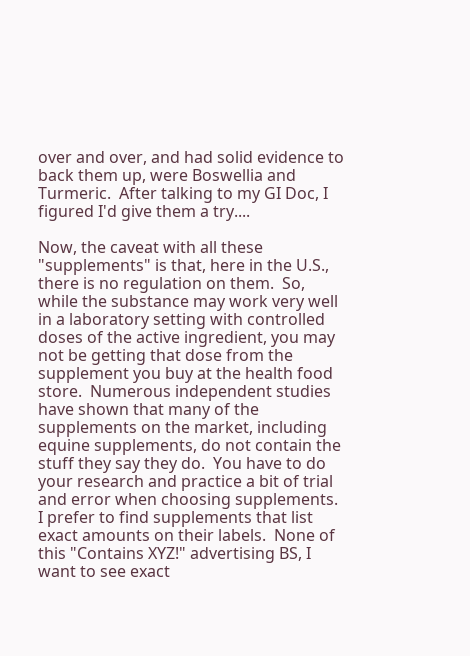over and over, and had solid evidence to back them up, were Boswellia and Turmeric.  After talking to my GI Doc, I figured I'd give them a try....

Now, the caveat with all these "supplements" is that, here in the U.S., there is no regulation on them.  So, while the substance may work very well in a laboratory setting with controlled doses of the active ingredient, you may not be getting that dose from the supplement you buy at the health food store.  Numerous independent studies have shown that many of the supplements on the market, including equine supplements, do not contain the stuff they say they do.  You have to do your research and practice a bit of trial and error when choosing supplements.  I prefer to find supplements that list exact amounts on their labels.  None of this "Contains XYZ!" advertising BS, I want to see exact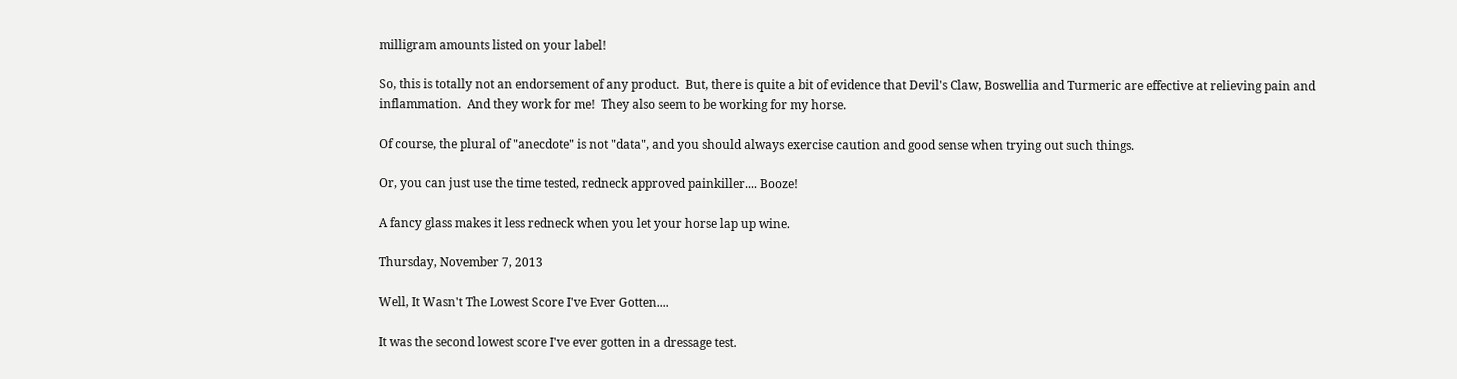milligram amounts listed on your label!

So, this is totally not an endorsement of any product.  But, there is quite a bit of evidence that Devil's Claw, Boswellia and Turmeric are effective at relieving pain and inflammation.  And they work for me!  They also seem to be working for my horse.

Of course, the plural of "anecdote" is not "data", and you should always exercise caution and good sense when trying out such things.

Or, you can just use the time tested, redneck approved painkiller.... Booze!

A fancy glass makes it less redneck when you let your horse lap up wine.

Thursday, November 7, 2013

Well, It Wasn't The Lowest Score I've Ever Gotten....

It was the second lowest score I've ever gotten in a dressage test.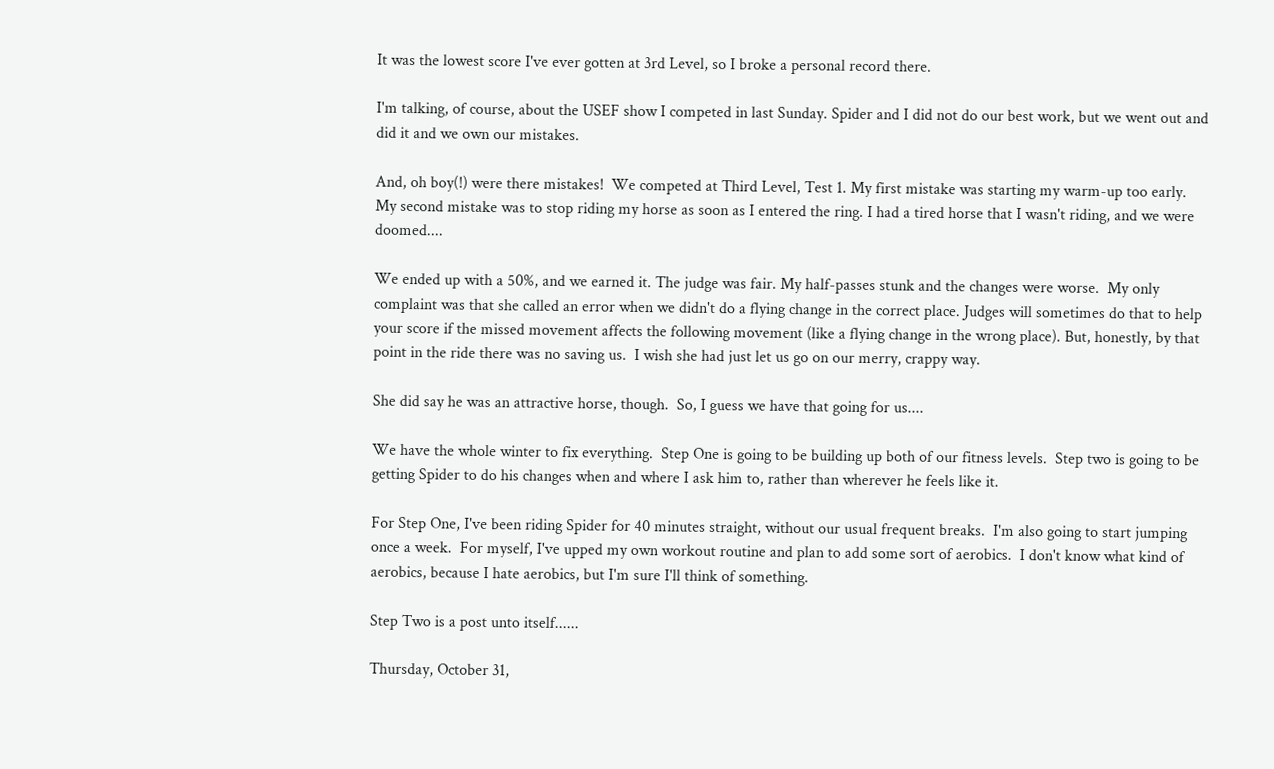It was the lowest score I've ever gotten at 3rd Level, so I broke a personal record there.

I'm talking, of course, about the USEF show I competed in last Sunday. Spider and I did not do our best work, but we went out and did it and we own our mistakes.

And, oh boy(!) were there mistakes!  We competed at Third Level, Test 1. My first mistake was starting my warm-up too early. My second mistake was to stop riding my horse as soon as I entered the ring. I had a tired horse that I wasn't riding, and we were doomed....

We ended up with a 50%, and we earned it. The judge was fair. My half-passes stunk and the changes were worse.  My only complaint was that she called an error when we didn't do a flying change in the correct place. Judges will sometimes do that to help your score if the missed movement affects the following movement (like a flying change in the wrong place). But, honestly, by that point in the ride there was no saving us.  I wish she had just let us go on our merry, crappy way.

She did say he was an attractive horse, though.  So, I guess we have that going for us....

We have the whole winter to fix everything.  Step One is going to be building up both of our fitness levels.  Step two is going to be getting Spider to do his changes when and where I ask him to, rather than wherever he feels like it.

For Step One, I've been riding Spider for 40 minutes straight, without our usual frequent breaks.  I'm also going to start jumping once a week.  For myself, I've upped my own workout routine and plan to add some sort of aerobics.  I don't know what kind of aerobics, because I hate aerobics, but I'm sure I'll think of something.

Step Two is a post unto itself......

Thursday, October 31,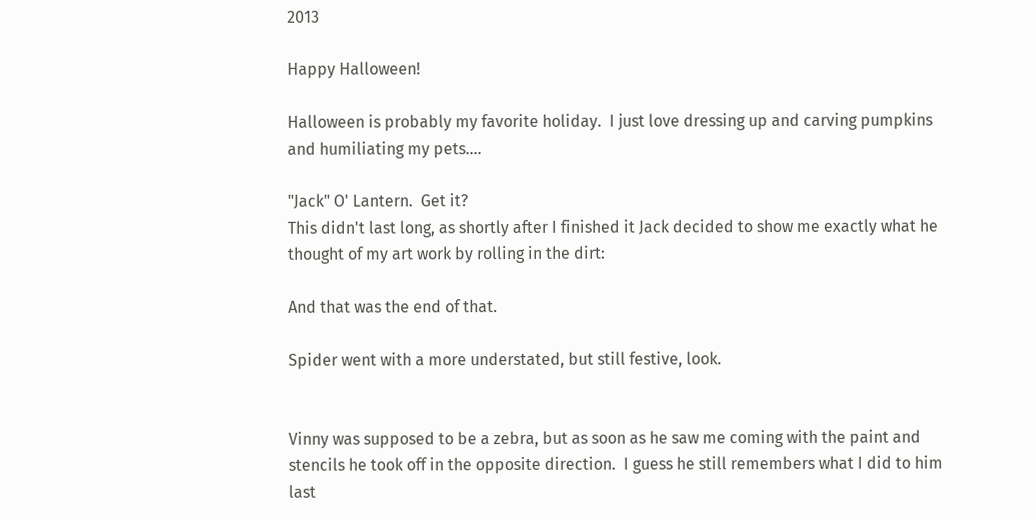2013

Happy Halloween!

Halloween is probably my favorite holiday.  I just love dressing up and carving pumpkins and humiliating my pets....

"Jack" O' Lantern.  Get it?
This didn't last long, as shortly after I finished it Jack decided to show me exactly what he thought of my art work by rolling in the dirt:

And that was the end of that.

Spider went with a more understated, but still festive, look.


Vinny was supposed to be a zebra, but as soon as he saw me coming with the paint and stencils he took off in the opposite direction.  I guess he still remembers what I did to him last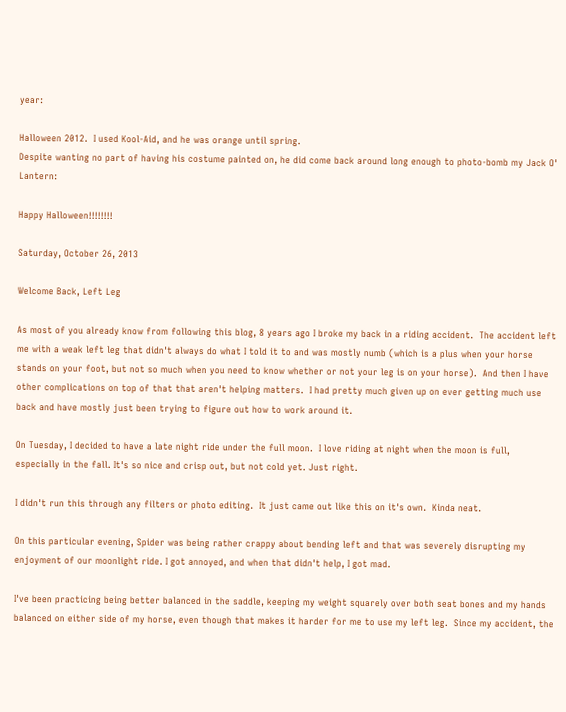year:

Halloween 2012.  I used Kool-Aid, and he was orange until spring.
Despite wanting no part of having his costume painted on, he did come back around long enough to photo-bomb my Jack O' Lantern:

Happy Halloween!!!!!!!!

Saturday, October 26, 2013

Welcome Back, Left Leg

As most of you already know from following this blog, 8 years ago I broke my back in a riding accident.  The accident left me with a weak left leg that didn't always do what I told it to and was mostly numb (which is a plus when your horse stands on your foot, but not so much when you need to know whether or not your leg is on your horse).  And then I have other complications on top of that that aren't helping matters.  I had pretty much given up on ever getting much use back and have mostly just been trying to figure out how to work around it.

On Tuesday, I decided to have a late night ride under the full moon.  I love riding at night when the moon is full, especially in the fall. It's so nice and crisp out, but not cold yet. Just right.

I didn't run this through any filters or photo editing.  It just came out like this on it's own.  Kinda neat.

On this particular evening, Spider was being rather crappy about bending left and that was severely disrupting my enjoyment of our moonlight ride. I got annoyed, and when that didn't help, I got mad.

I've been practicing being better balanced in the saddle, keeping my weight squarely over both seat bones and my hands balanced on either side of my horse, even though that makes it harder for me to use my left leg.  Since my accident, the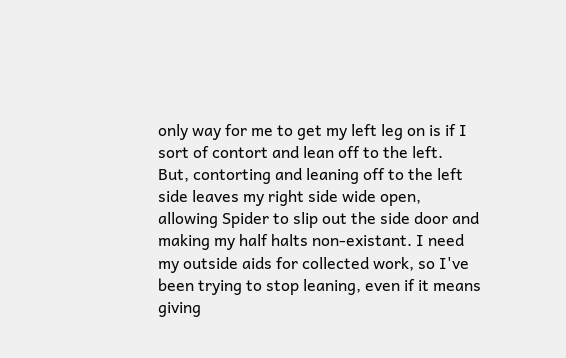only way for me to get my left leg on is if I sort of contort and lean off to the left.  But, contorting and leaning off to the left side leaves my right side wide open, allowing Spider to slip out the side door and making my half halts non-existant. I need my outside aids for collected work, so I've been trying to stop leaning, even if it means giving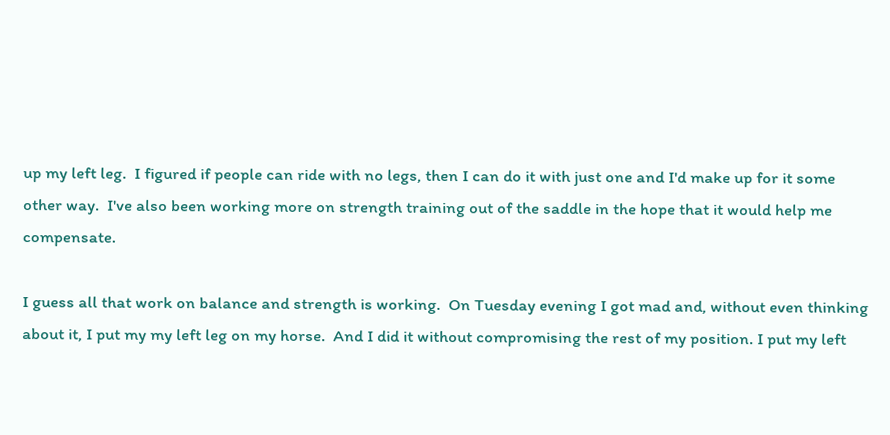up my left leg.  I figured if people can ride with no legs, then I can do it with just one and I'd make up for it some other way.  I've also been working more on strength training out of the saddle in the hope that it would help me compensate.

I guess all that work on balance and strength is working.  On Tuesday evening I got mad and, without even thinking about it, I put my my left leg on my horse.  And I did it without compromising the rest of my position. I put my left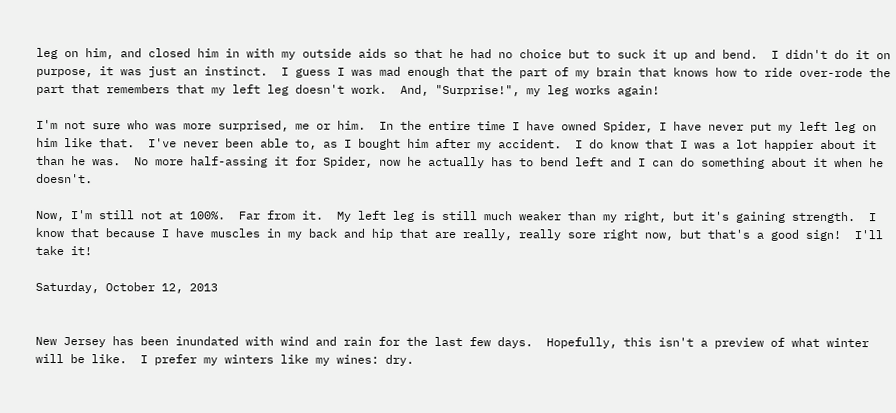leg on him, and closed him in with my outside aids so that he had no choice but to suck it up and bend.  I didn't do it on purpose, it was just an instinct.  I guess I was mad enough that the part of my brain that knows how to ride over-rode the part that remembers that my left leg doesn't work.  And, "Surprise!", my leg works again!

I'm not sure who was more surprised, me or him.  In the entire time I have owned Spider, I have never put my left leg on him like that.  I've never been able to, as I bought him after my accident.  I do know that I was a lot happier about it than he was.  No more half-assing it for Spider, now he actually has to bend left and I can do something about it when he doesn't.

Now, I'm still not at 100%.  Far from it.  My left leg is still much weaker than my right, but it's gaining strength.  I know that because I have muscles in my back and hip that are really, really sore right now, but that's a good sign!  I'll take it!

Saturday, October 12, 2013


New Jersey has been inundated with wind and rain for the last few days.  Hopefully, this isn't a preview of what winter will be like.  I prefer my winters like my wines: dry.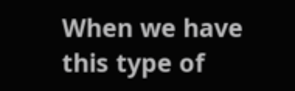When we have this type of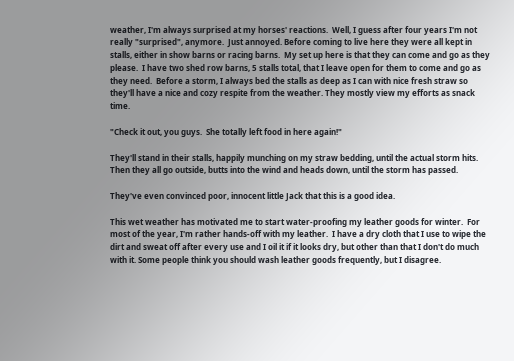weather, I'm always surprised at my horses' reactions.  Well, I guess after four years I'm not really "surprised", anymore.  Just annoyed. Before coming to live here they were all kept in stalls, either in show barns or racing barns.  My set up here is that they can come and go as they please.  I have two shed row barns, 5 stalls total, that I leave open for them to come and go as they need.  Before a storm, I always bed the stalls as deep as I can with nice fresh straw so they'll have a nice and cozy respite from the weather. They mostly view my efforts as snack time.

"Check it out, you guys.  She totally left food in here again!"

They'll stand in their stalls, happily munching on my straw bedding, until the actual storm hits.  Then they all go outside, butts into the wind and heads down, until the storm has passed.

They've even convinced poor, innocent little Jack that this is a good idea.

This wet weather has motivated me to start water-proofing my leather goods for winter.  For most of the year, I'm rather hands-off with my leather.  I have a dry cloth that I use to wipe the dirt and sweat off after every use and I oil it if it looks dry, but other than that I don't do much with it. Some people think you should wash leather goods frequently, but I disagree.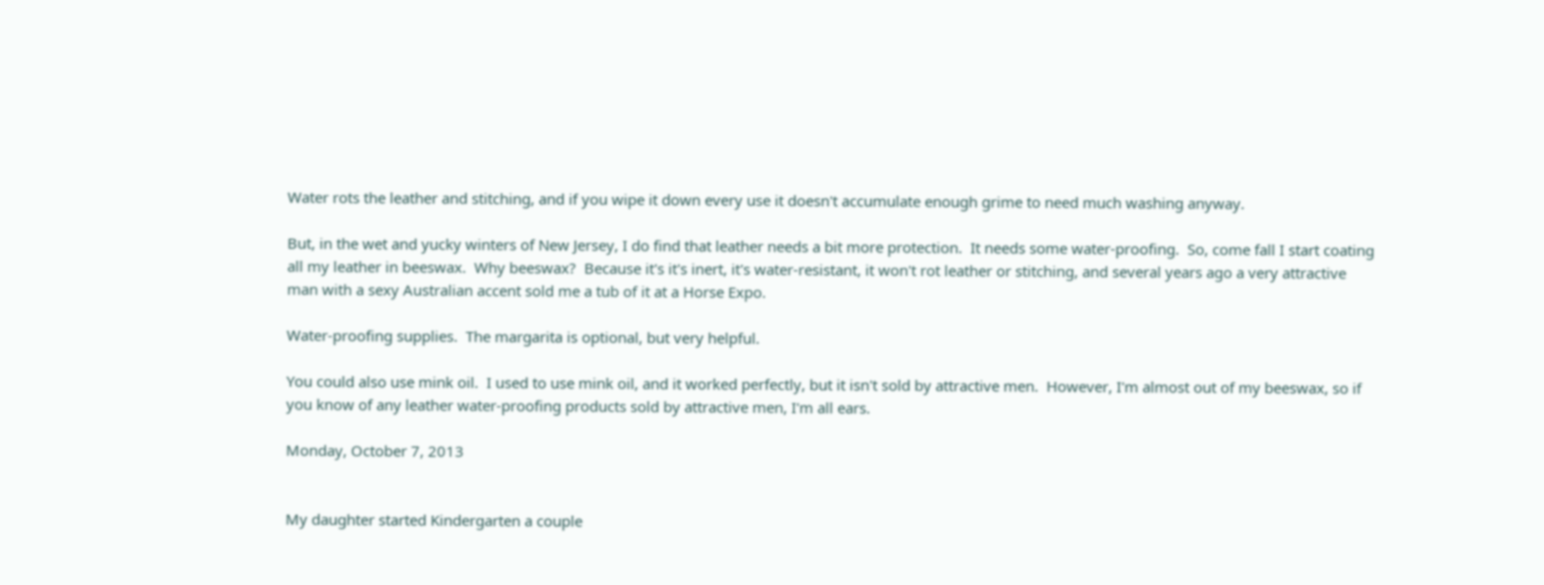Water rots the leather and stitching, and if you wipe it down every use it doesn't accumulate enough grime to need much washing anyway.

But, in the wet and yucky winters of New Jersey, I do find that leather needs a bit more protection.  It needs some water-proofing.  So, come fall I start coating all my leather in beeswax.  Why beeswax?  Because it's it's inert, it's water-resistant, it won't rot leather or stitching, and several years ago a very attractive man with a sexy Australian accent sold me a tub of it at a Horse Expo.

Water-proofing supplies.  The margarita is optional, but very helpful.

You could also use mink oil.  I used to use mink oil, and it worked perfectly, but it isn't sold by attractive men.  However, I'm almost out of my beeswax, so if you know of any leather water-proofing products sold by attractive men, I'm all ears.

Monday, October 7, 2013


My daughter started Kindergarten a couple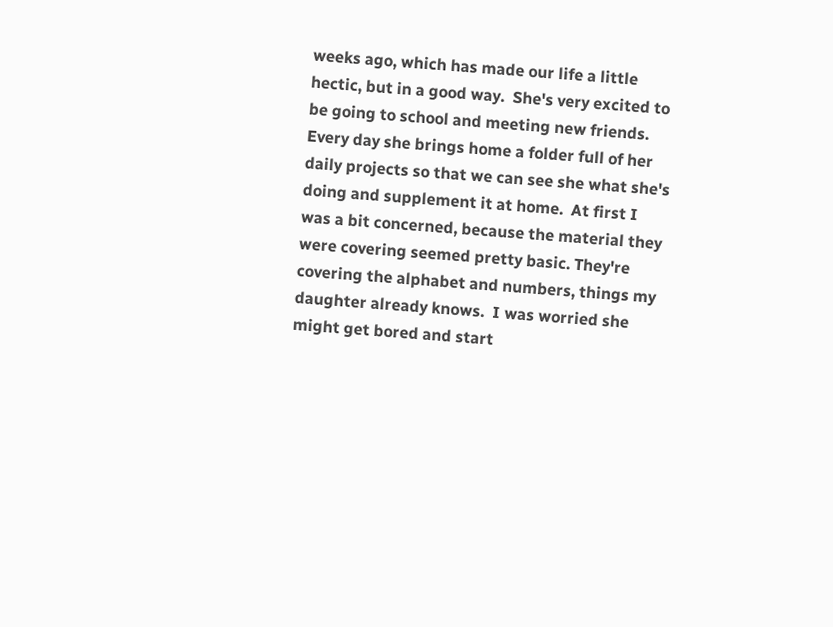weeks ago, which has made our life a little hectic, but in a good way.  She's very excited to be going to school and meeting new friends.  Every day she brings home a folder full of her daily projects so that we can see she what she's doing and supplement it at home.  At first I was a bit concerned, because the material they were covering seemed pretty basic. They're covering the alphabet and numbers, things my daughter already knows.  I was worried she might get bored and start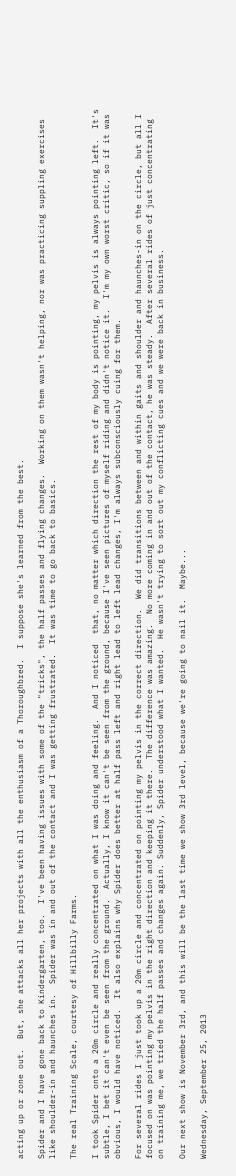acting up or zone out.  But, she attacks all her projects with all the enthusiasm of a Thoroughbred.  I suppose she's learned from the best.

Spider and I have gone back to Kindergarten, too.  I've been having issues with some of the "tricks", the half passes and flying changes.  Working on them wasn't helping, nor was practicing suppling exercises like shoulder-in and haunches in.  Spider was in and out of the contact and I was getting frustrated.  It was time to go back to basics.

The real Training Scale, courtesy of Hillbilly Farms.

I took Spider onto a 20m circle and really concentrated on what I was doing and feeling.  And I noticed  that, no matter which direction the rest of my body is pointing, my pelvis is always pointing left.  It's subtle, I bet it can't even be seen from the ground.  Actually, I know it can't be seen from the ground, because I've seen pictures of myself riding and didn't notice it.  I'm my own worst critic, so if it was obvious, I would have noticed.  It also explains why Spider does better at half pass left and right lead to left lead changes, I'm always subconsciously cuing for them.

For several rides I just took up a 20m circle and concentrated on pointing my pelvis in the correct direction.  We did transitions between and within gaits and shoulder and haunches-in on the circle, but all I focused on was pointing my pelvis in the right direction and keeping it there.  The difference was amazing.  No more coming in and out of the contact, he was steady.  After several rides of just concentrating on training me, we tried the half passes and changes again. Suddenly, Spider understood what I wanted.  He wasn't trying to sort out my conflicting cues and we were back in business.

Our next show is November 3rd, and this will be the last time we show 3rd level, because we're going to nail it.  Maybe...

Wednesday, September 25, 2013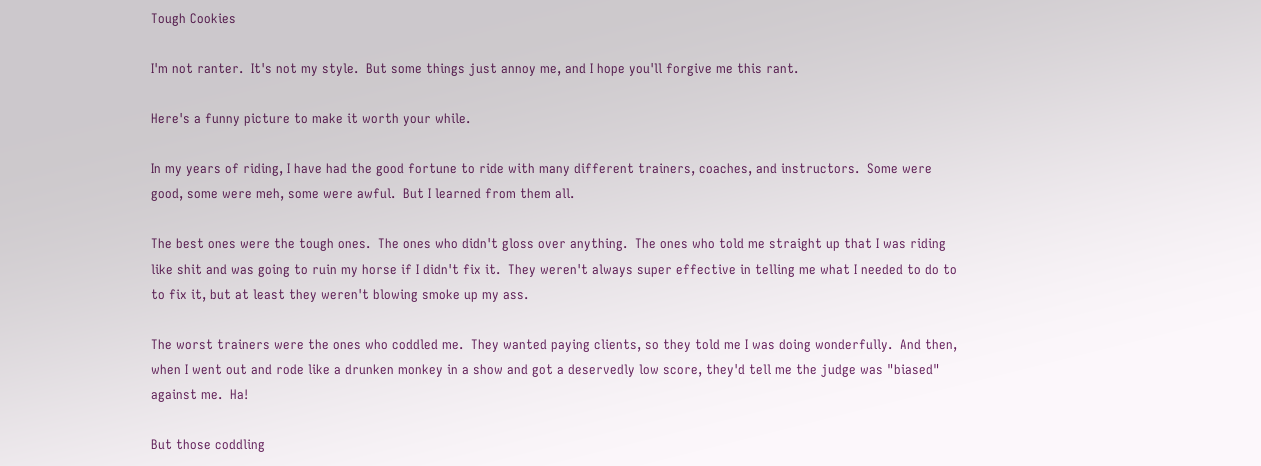Tough Cookies

I'm not ranter.  It's not my style.  But some things just annoy me, and I hope you'll forgive me this rant.

Here's a funny picture to make it worth your while.

In my years of riding, I have had the good fortune to ride with many different trainers, coaches, and instructors.  Some were good, some were meh, some were awful.  But I learned from them all.

The best ones were the tough ones.  The ones who didn't gloss over anything.  The ones who told me straight up that I was riding like shit and was going to ruin my horse if I didn't fix it.  They weren't always super effective in telling me what I needed to do to to fix it, but at least they weren't blowing smoke up my ass.

The worst trainers were the ones who coddled me.  They wanted paying clients, so they told me I was doing wonderfully.  And then, when I went out and rode like a drunken monkey in a show and got a deservedly low score, they'd tell me the judge was "biased" against me.  Ha!

But those coddling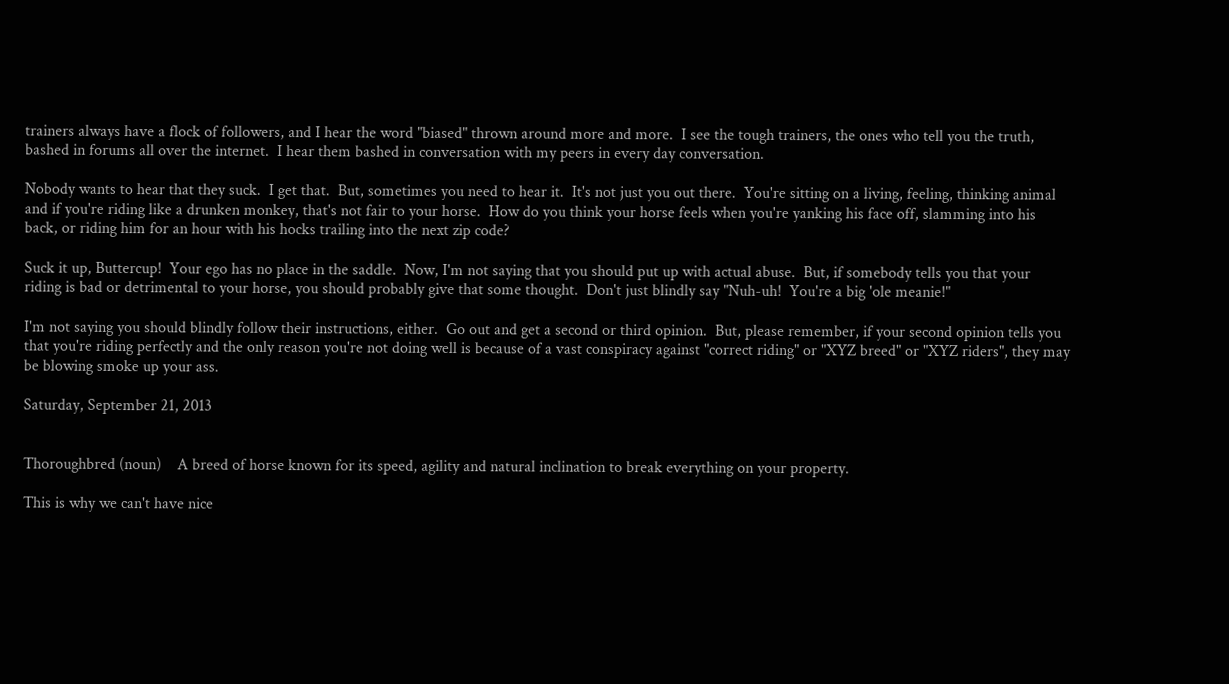trainers always have a flock of followers, and I hear the word "biased" thrown around more and more.  I see the tough trainers, the ones who tell you the truth, bashed in forums all over the internet.  I hear them bashed in conversation with my peers in every day conversation.

Nobody wants to hear that they suck.  I get that.  But, sometimes you need to hear it.  It's not just you out there.  You're sitting on a living, feeling, thinking animal and if you're riding like a drunken monkey, that's not fair to your horse.  How do you think your horse feels when you're yanking his face off, slamming into his back, or riding him for an hour with his hocks trailing into the next zip code?

Suck it up, Buttercup!  Your ego has no place in the saddle.  Now, I'm not saying that you should put up with actual abuse.  But, if somebody tells you that your riding is bad or detrimental to your horse, you should probably give that some thought.  Don't just blindly say "Nuh-uh!  You're a big 'ole meanie!"

I'm not saying you should blindly follow their instructions, either.  Go out and get a second or third opinion.  But, please remember, if your second opinion tells you that you're riding perfectly and the only reason you're not doing well is because of a vast conspiracy against "correct riding" or "XYZ breed" or "XYZ riders", they may be blowing smoke up your ass.

Saturday, September 21, 2013


Thoroughbred (noun)    A breed of horse known for its speed, agility and natural inclination to break everything on your property.

This is why we can't have nice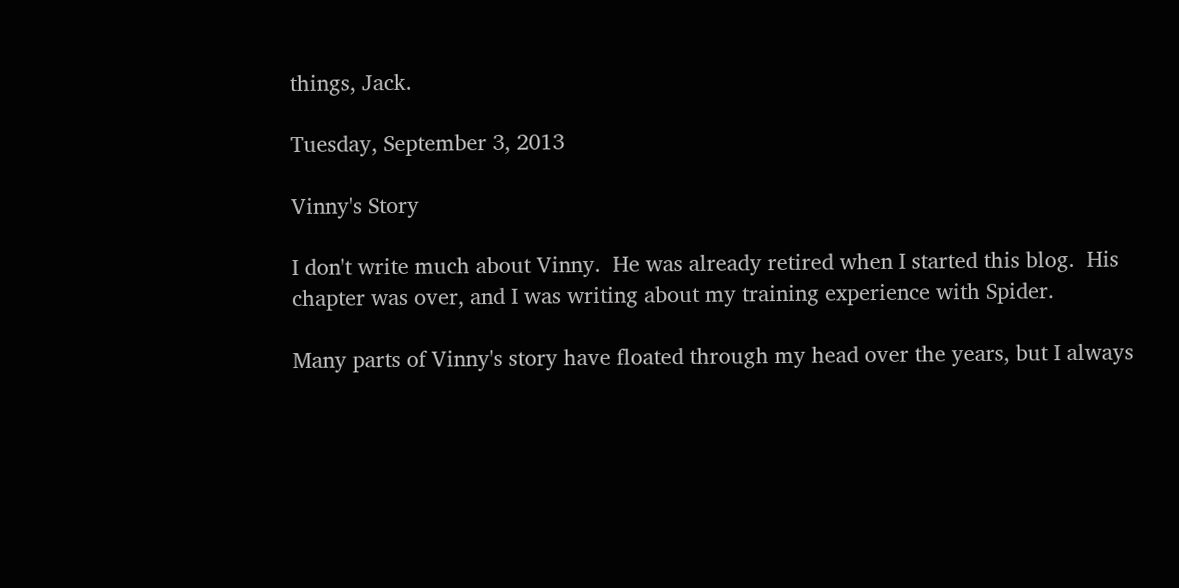things, Jack.

Tuesday, September 3, 2013

Vinny's Story

I don't write much about Vinny.  He was already retired when I started this blog.  His chapter was over, and I was writing about my training experience with Spider.

Many parts of Vinny's story have floated through my head over the years, but I always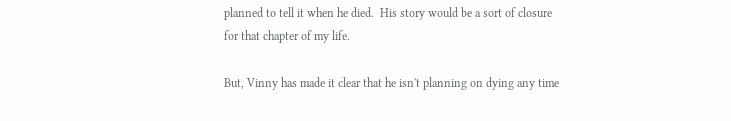planned to tell it when he died.  His story would be a sort of closure for that chapter of my life.

But, Vinny has made it clear that he isn't planning on dying any time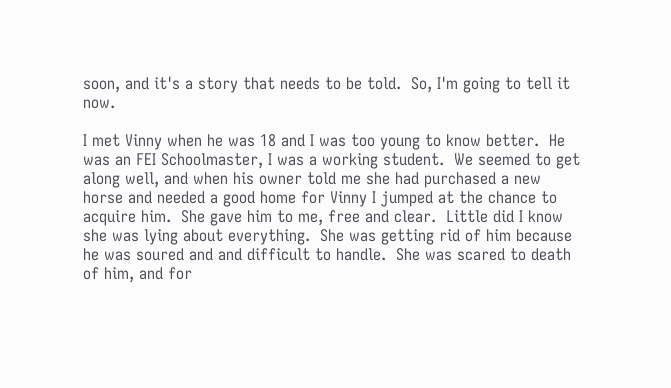soon, and it's a story that needs to be told.  So, I'm going to tell it now.

I met Vinny when he was 18 and I was too young to know better.  He was an FEI Schoolmaster, I was a working student.  We seemed to get along well, and when his owner told me she had purchased a new horse and needed a good home for Vinny I jumped at the chance to acquire him.  She gave him to me, free and clear.  Little did I know she was lying about everything.  She was getting rid of him because he was soured and and difficult to handle.  She was scared to death of him, and for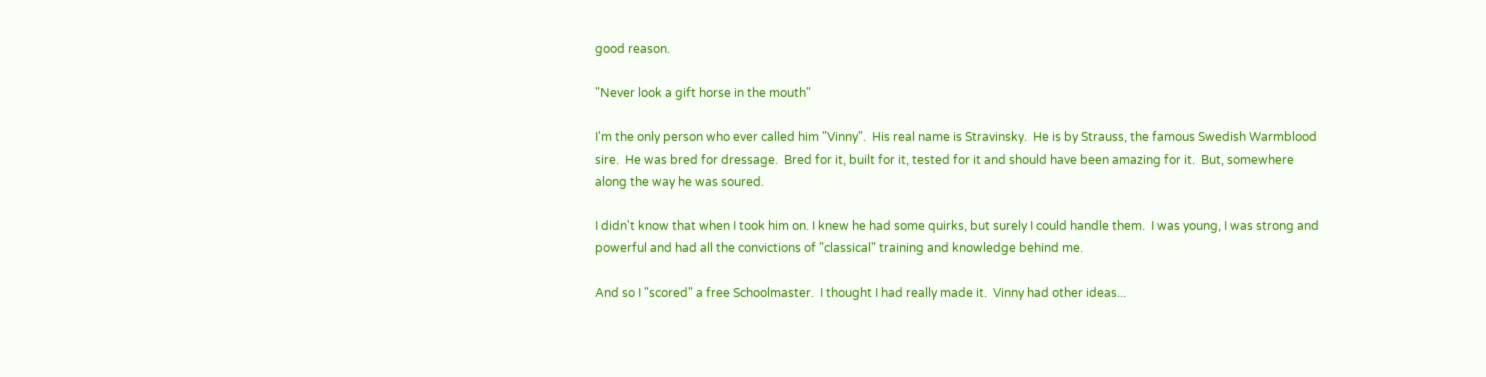good reason.

"Never look a gift horse in the mouth"

I'm the only person who ever called him "Vinny".  His real name is Stravinsky.  He is by Strauss, the famous Swedish Warmblood sire.  He was bred for dressage.  Bred for it, built for it, tested for it and should have been amazing for it.  But, somewhere along the way he was soured.

I didn't know that when I took him on. I knew he had some quirks, but surely I could handle them.  I was young, I was strong and powerful and had all the convictions of "classical" training and knowledge behind me.

And so I "scored" a free Schoolmaster.  I thought I had really made it.  Vinny had other ideas...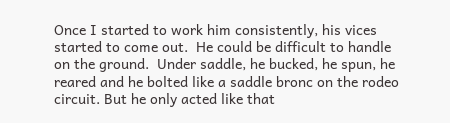Once I started to work him consistently, his vices started to come out.  He could be difficult to handle on the ground.  Under saddle, he bucked, he spun, he reared and he bolted like a saddle bronc on the rodeo circuit. But he only acted like that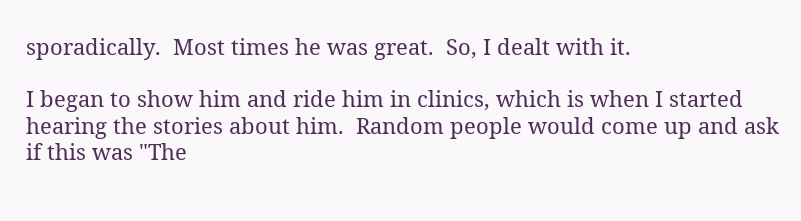sporadically.  Most times he was great.  So, I dealt with it.

I began to show him and ride him in clinics, which is when I started hearing the stories about him.  Random people would come up and ask if this was "The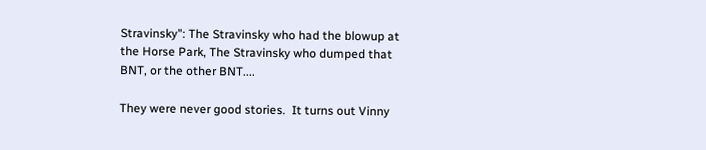Stravinsky": The Stravinsky who had the blowup at the Horse Park, The Stravinsky who dumped that BNT, or the other BNT....

They were never good stories.  It turns out Vinny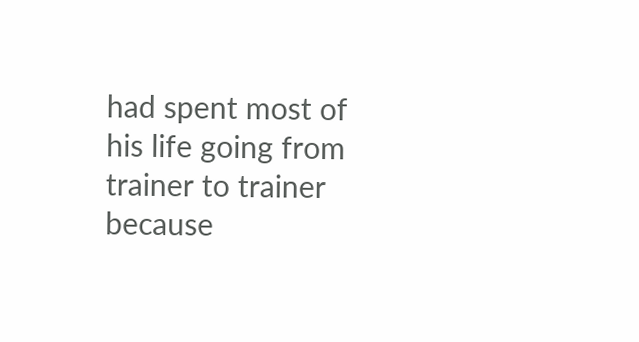had spent most of his life going from trainer to trainer because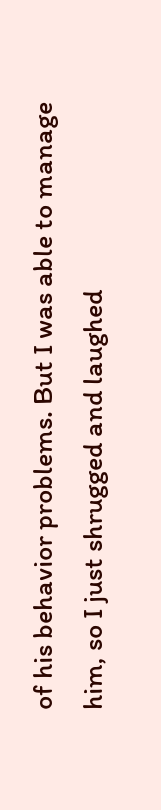of his behavior problems. But I was able to manage him, so I just shrugged and laughed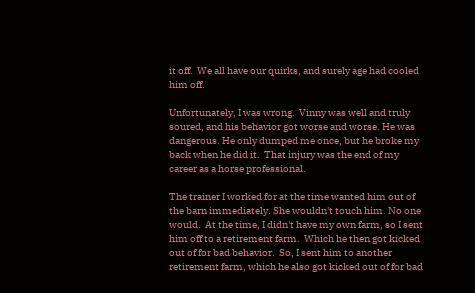it off.  We all have our quirks, and surely age had cooled him off.

Unfortunately, I was wrong.  Vinny was well and truly soured, and his behavior got worse and worse. He was dangerous. He only dumped me once, but he broke my back when he did it.  That injury was the end of my career as a horse professional.

The trainer I worked for at the time wanted him out of the barn immediately. She wouldn't touch him. No one would.  At the time, I didn't have my own farm, so I sent him off to a retirement farm.  Which he then got kicked out of for bad behavior.  So, I sent him to another retirement farm, which he also got kicked out of for bad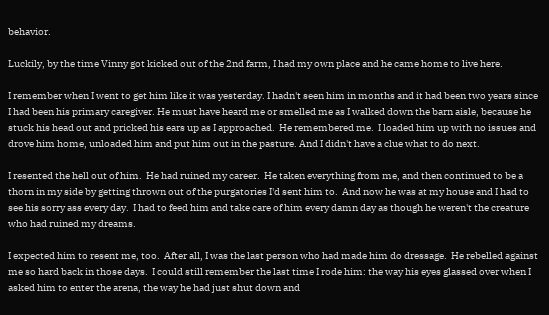behavior.

Luckily, by the time Vinny got kicked out of the 2nd farm, I had my own place and he came home to live here.

I remember when I went to get him like it was yesterday. I hadn't seen him in months and it had been two years since I had been his primary caregiver. He must have heard me or smelled me as I walked down the barn aisle, because he stuck his head out and pricked his ears up as I approached.  He remembered me.  I loaded him up with no issues and drove him home, unloaded him and put him out in the pasture. And I didn't have a clue what to do next.

I resented the hell out of him.  He had ruined my career.  He taken everything from me, and then continued to be a thorn in my side by getting thrown out of the purgatories I'd sent him to.  And now he was at my house and I had to see his sorry ass every day.  I had to feed him and take care of him every damn day as though he weren't the creature who had ruined my dreams.

I expected him to resent me, too.  After all, I was the last person who had made him do dressage.  He rebelled against me so hard back in those days.  I could still remember the last time I rode him: the way his eyes glassed over when I asked him to enter the arena, the way he had just shut down and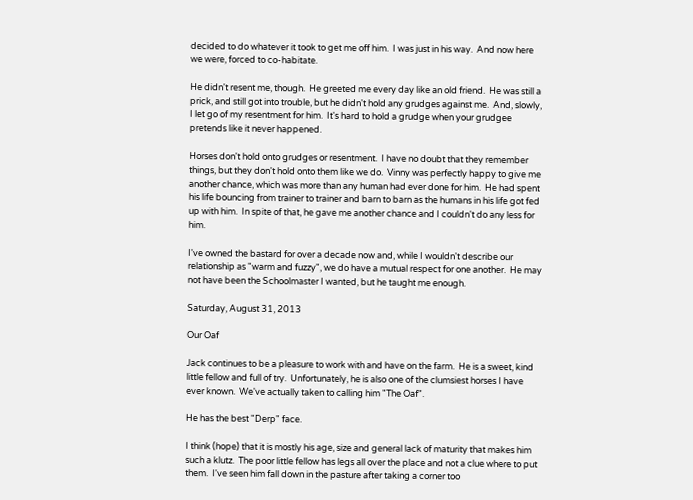decided to do whatever it took to get me off him.  I was just in his way.  And now here we were, forced to co-habitate.

He didn't resent me, though.  He greeted me every day like an old friend.  He was still a prick, and still got into trouble, but he didn't hold any grudges against me.  And, slowly, I let go of my resentment for him.  It's hard to hold a grudge when your grudgee pretends like it never happened.

Horses don't hold onto grudges or resentment.  I have no doubt that they remember things, but they don't hold onto them like we do.  Vinny was perfectly happy to give me another chance, which was more than any human had ever done for him.  He had spent his life bouncing from trainer to trainer and barn to barn as the humans in his life got fed up with him.  In spite of that, he gave me another chance and I couldn't do any less for him.

I've owned the bastard for over a decade now and, while I wouldn't describe our relationship as "warm and fuzzy", we do have a mutual respect for one another.  He may not have been the Schoolmaster I wanted, but he taught me enough.

Saturday, August 31, 2013

Our Oaf

Jack continues to be a pleasure to work with and have on the farm.  He is a sweet, kind little fellow and full of try.  Unfortunately, he is also one of the clumsiest horses I have ever known.  We've actually taken to calling him "The Oaf".

He has the best "Derp" face.

I think (hope) that it is mostly his age, size and general lack of maturity that makes him such a klutz.  The poor little fellow has legs all over the place and not a clue where to put them.  I've seen him fall down in the pasture after taking a corner too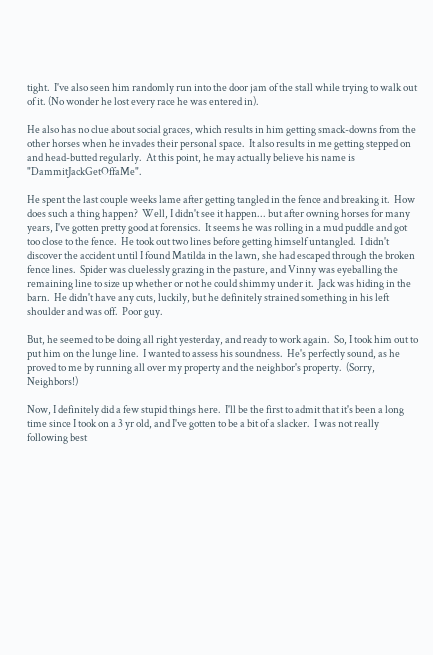tight.  I've also seen him randomly run into the door jam of the stall while trying to walk out of it. (No wonder he lost every race he was entered in).

He also has no clue about social graces, which results in him getting smack-downs from the other horses when he invades their personal space.  It also results in me getting stepped on and head-butted regularly.  At this point, he may actually believe his name is "DammitJackGetOffaMe".

He spent the last couple weeks lame after getting tangled in the fence and breaking it.  How does such a thing happen?  Well, I didn't see it happen... but after owning horses for many years, I've gotten pretty good at forensics.  It seems he was rolling in a mud puddle and got too close to the fence.  He took out two lines before getting himself untangled.  I didn't discover the accident until I found Matilda in the lawn, she had escaped through the broken fence lines.  Spider was cluelessly grazing in the pasture, and Vinny was eyeballing the remaining line to size up whether or not he could shimmy under it.  Jack was hiding in the barn.  He didn't have any cuts, luckily, but he definitely strained something in his left shoulder and was off.  Poor guy.

But, he seemed to be doing all right yesterday, and ready to work again.  So, I took him out to put him on the lunge line.  I wanted to assess his soundness.  He's perfectly sound, as he proved to me by running all over my property and the neighbor's property.  (Sorry, Neighbors!)

Now, I definitely did a few stupid things here.  I'll be the first to admit that it's been a long time since I took on a 3 yr old, and I've gotten to be a bit of a slacker.  I was not really following best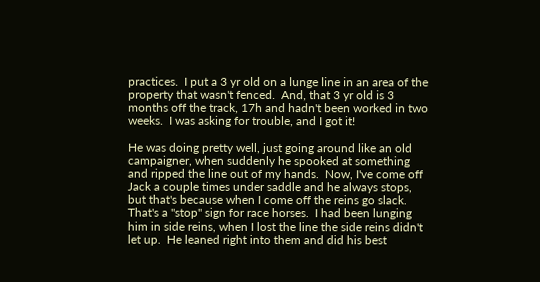practices.  I put a 3 yr old on a lunge line in an area of the property that wasn't fenced.  And, that 3 yr old is 3 months off the track, 17h and hadn't been worked in two weeks.  I was asking for trouble, and I got it!

He was doing pretty well, just going around like an old campaigner, when suddenly he spooked at something and ripped the line out of my hands.  Now, I've come off Jack a couple times under saddle and he always stops, but that's because when I come off the reins go slack.  That's a "stop" sign for race horses.  I had been lunging him in side reins, when I lost the line the side reins didn't let up.  He leaned right into them and did his best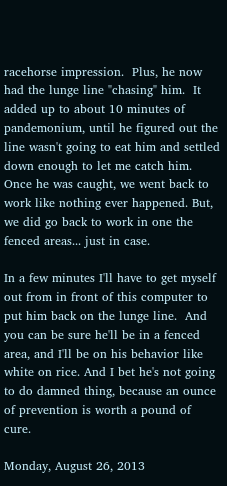racehorse impression.  Plus, he now had the lunge line "chasing" him.  It added up to about 10 minutes of pandemonium, until he figured out the line wasn't going to eat him and settled down enough to let me catch him.  Once he was caught, we went back to work like nothing ever happened. But, we did go back to work in one the fenced areas... just in case.

In a few minutes I'll have to get myself out from in front of this computer to put him back on the lunge line.  And you can be sure he'll be in a fenced area, and I'll be on his behavior like white on rice. And I bet he's not going to do damned thing, because an ounce of prevention is worth a pound of cure.

Monday, August 26, 2013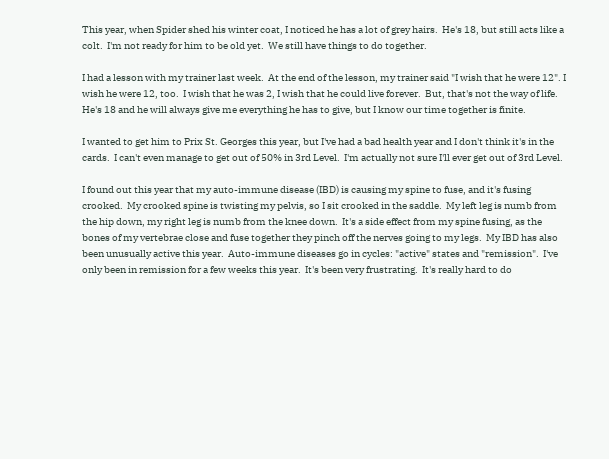This year, when Spider shed his winter coat, I noticed he has a lot of grey hairs.  He's 18, but still acts like a colt.  I'm not ready for him to be old yet.  We still have things to do together.

I had a lesson with my trainer last week.  At the end of the lesson, my trainer said "I wish that he were 12". I wish he were 12, too.  I wish that he was 2, I wish that he could live forever.  But, that's not the way of life.  He's 18 and he will always give me everything he has to give, but I know our time together is finite.

I wanted to get him to Prix St. Georges this year, but I've had a bad health year and I don't think it's in the cards.  I can't even manage to get out of 50% in 3rd Level.  I'm actually not sure I'll ever get out of 3rd Level.

I found out this year that my auto-immune disease (IBD) is causing my spine to fuse, and it's fusing crooked.  My crooked spine is twisting my pelvis, so I sit crooked in the saddle.  My left leg is numb from the hip down, my right leg is numb from the knee down.  It's a side effect from my spine fusing, as the bones of my vertebrae close and fuse together they pinch off the nerves going to my legs.  My IBD has also been unusually active this year.  Auto-immune diseases go in cycles: "active" states and "remission".  I've only been in remission for a few weeks this year.  It's been very frustrating.  It's really hard to do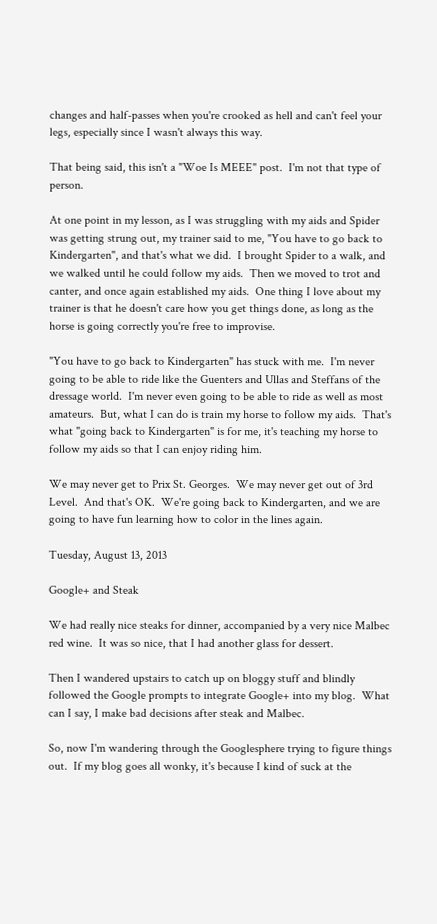changes and half-passes when you're crooked as hell and can't feel your legs, especially since I wasn't always this way.

That being said, this isn't a "Woe Is MEEE" post.  I'm not that type of person.

At one point in my lesson, as I was struggling with my aids and Spider was getting strung out, my trainer said to me, "You have to go back to Kindergarten", and that's what we did.  I brought Spider to a walk, and we walked until he could follow my aids.  Then we moved to trot and canter, and once again established my aids.  One thing I love about my trainer is that he doesn't care how you get things done, as long as the horse is going correctly you're free to improvise.

"You have to go back to Kindergarten" has stuck with me.  I'm never going to be able to ride like the Guenters and Ullas and Steffans of the dressage world.  I'm never even going to be able to ride as well as most amateurs.  But, what I can do is train my horse to follow my aids.  That's what "going back to Kindergarten" is for me, it's teaching my horse to follow my aids so that I can enjoy riding him.

We may never get to Prix St. Georges.  We may never get out of 3rd Level.  And that's OK.  We're going back to Kindergarten, and we are going to have fun learning how to color in the lines again.

Tuesday, August 13, 2013

Google+ and Steak

We had really nice steaks for dinner, accompanied by a very nice Malbec red wine.  It was so nice, that I had another glass for dessert.

Then I wandered upstairs to catch up on bloggy stuff and blindly followed the Google prompts to integrate Google+ into my blog.  What can I say, I make bad decisions after steak and Malbec.

So, now I'm wandering through the Googlesphere trying to figure things out.  If my blog goes all wonky, it's because I kind of suck at the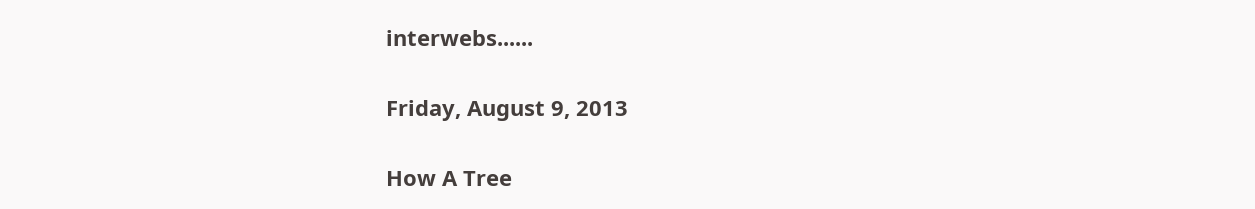interwebs......

Friday, August 9, 2013

How A Tree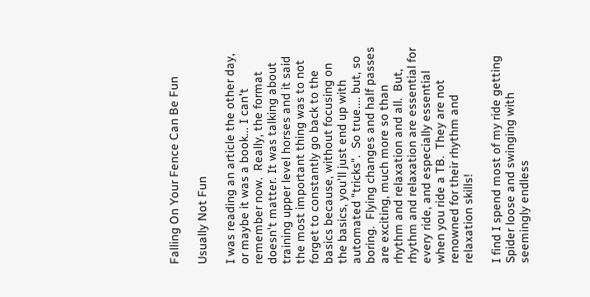Falling On Your Fence Can Be Fun

Usually Not Fun

I was reading an article the other day, or maybe it was a book... I can't remember now.  Really, the format doesn't matter. It was talking about training upper level horses and it said the most important thing was to not forget to constantly go back to the basics because, without focusing on the basics, you'll just end up with automated "tricks".  So true.... but, so boring.  Flying changes and half passes are exciting, much more so than rhythm and relaxation and all.  But, rhythm and relaxation are essential for every ride, and especially essential when you ride a TB.  They are not renowned for their rhythm and relaxation skills!

I find I spend most of my ride getting Spider loose and swinging with seemingly endless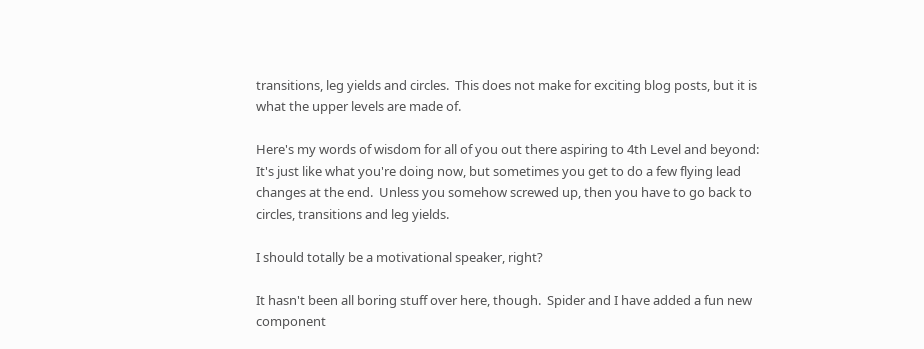transitions, leg yields and circles.  This does not make for exciting blog posts, but it is what the upper levels are made of.

Here's my words of wisdom for all of you out there aspiring to 4th Level and beyond: It's just like what you're doing now, but sometimes you get to do a few flying lead changes at the end.  Unless you somehow screwed up, then you have to go back to circles, transitions and leg yields.

I should totally be a motivational speaker, right?

It hasn't been all boring stuff over here, though.  Spider and I have added a fun new component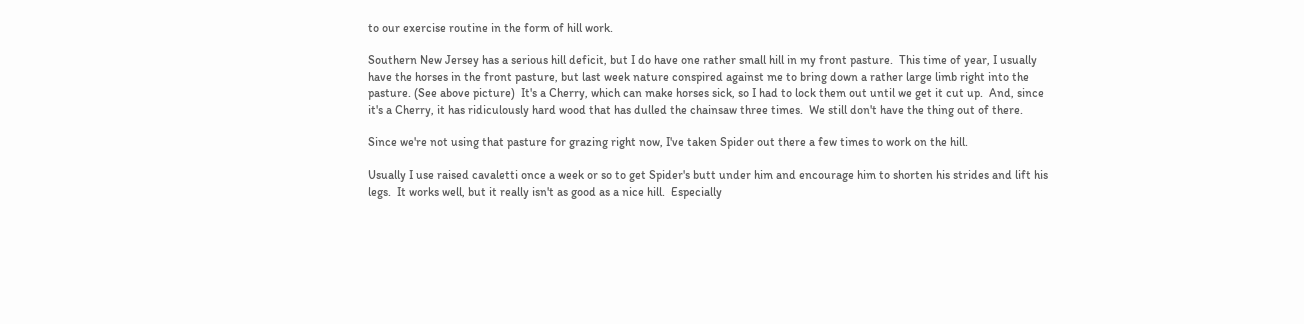to our exercise routine in the form of hill work.

Southern New Jersey has a serious hill deficit, but I do have one rather small hill in my front pasture.  This time of year, I usually have the horses in the front pasture, but last week nature conspired against me to bring down a rather large limb right into the pasture. (See above picture)  It's a Cherry, which can make horses sick, so I had to lock them out until we get it cut up.  And, since it's a Cherry, it has ridiculously hard wood that has dulled the chainsaw three times.  We still don't have the thing out of there.

Since we're not using that pasture for grazing right now, I've taken Spider out there a few times to work on the hill.

Usually I use raised cavaletti once a week or so to get Spider's butt under him and encourage him to shorten his strides and lift his legs.  It works well, but it really isn't as good as a nice hill.  Especially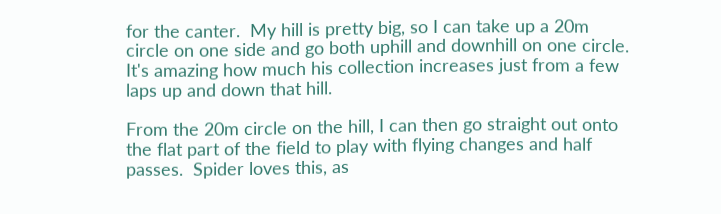for the canter.  My hill is pretty big, so I can take up a 20m circle on one side and go both uphill and downhill on one circle. It's amazing how much his collection increases just from a few laps up and down that hill.

From the 20m circle on the hill, I can then go straight out onto the flat part of the field to play with flying changes and half passes.  Spider loves this, as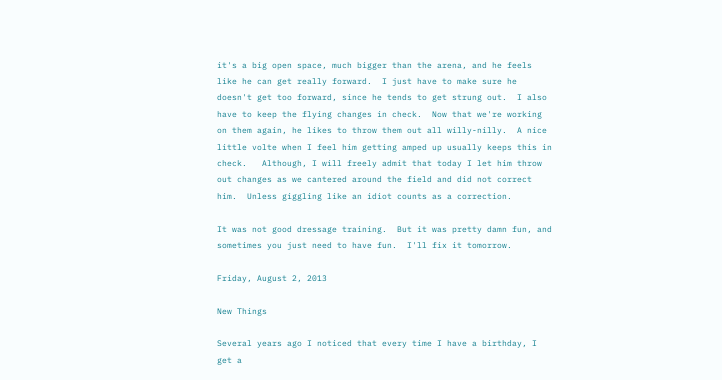it's a big open space, much bigger than the arena, and he feels like he can get really forward.  I just have to make sure he doesn't get too forward, since he tends to get strung out.  I also have to keep the flying changes in check.  Now that we're working on them again, he likes to throw them out all willy-nilly.  A nice little volte when I feel him getting amped up usually keeps this in check.   Although, I will freely admit that today I let him throw out changes as we cantered around the field and did not correct him.  Unless giggling like an idiot counts as a correction.

It was not good dressage training.  But it was pretty damn fun, and sometimes you just need to have fun.  I'll fix it tomorrow.

Friday, August 2, 2013

New Things

Several years ago I noticed that every time I have a birthday, I get a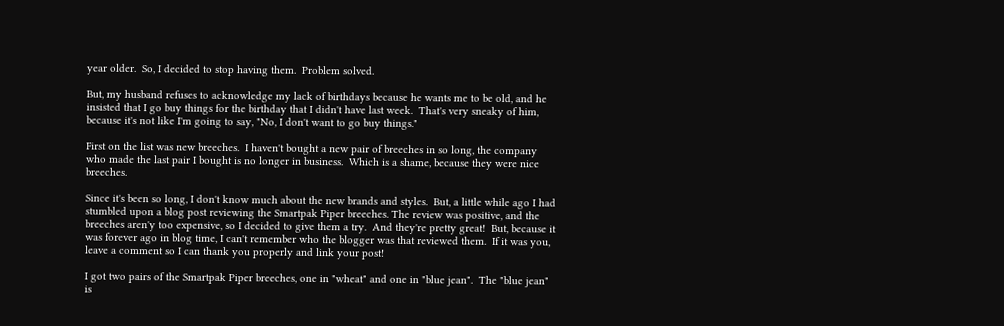year older.  So, I decided to stop having them.  Problem solved.

But, my husband refuses to acknowledge my lack of birthdays because he wants me to be old, and he insisted that I go buy things for the birthday that I didn't have last week.  That's very sneaky of him, because it's not like I'm going to say, "No, I don't want to go buy things."

First on the list was new breeches.  I haven't bought a new pair of breeches in so long, the company who made the last pair I bought is no longer in business.  Which is a shame, because they were nice breeches.

Since it's been so long, I don't know much about the new brands and styles.  But, a little while ago I had stumbled upon a blog post reviewing the Smartpak Piper breeches. The review was positive, and the breeches aren'y too expensive, so I decided to give them a try.  And they're pretty great!  But, because it was forever ago in blog time, I can't remember who the blogger was that reviewed them.  If it was you, leave a comment so I can thank you properly and link your post!

I got two pairs of the Smartpak Piper breeches, one in "wheat" and one in "blue jean".  The "blue jean" is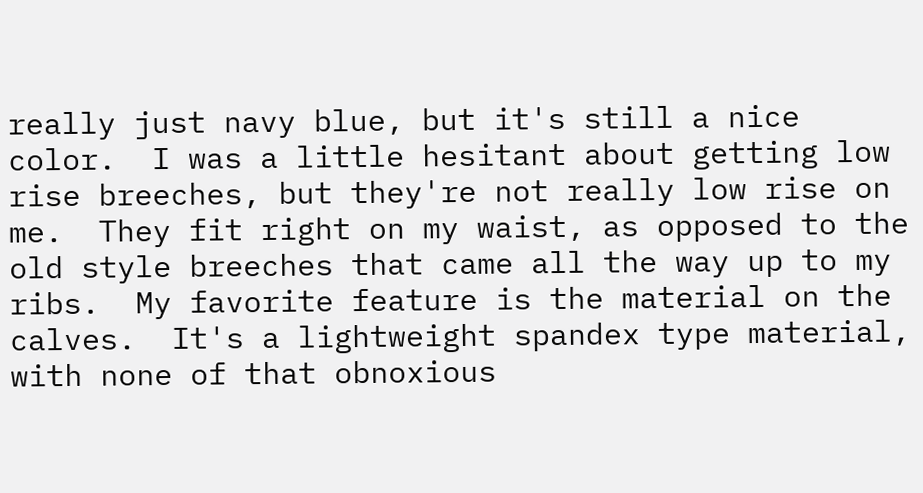really just navy blue, but it's still a nice color.  I was a little hesitant about getting low rise breeches, but they're not really low rise on me.  They fit right on my waist, as opposed to the old style breeches that came all the way up to my ribs.  My favorite feature is the material on the calves.  It's a lightweight spandex type material, with none of that obnoxious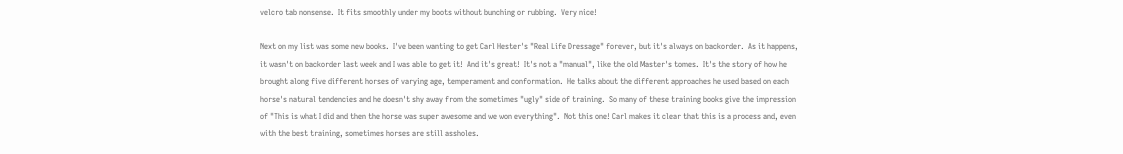velcro tab nonsense.  It fits smoothly under my boots without bunching or rubbing.  Very nice!

Next on my list was some new books.  I've been wanting to get Carl Hester's "Real Life Dressage" forever, but it's always on backorder.  As it happens, it wasn't on backorder last week and I was able to get it!  And it's great!  It's not a "manual", like the old Master's tomes.  It's the story of how he brought along five different horses of varying age, temperament and conformation.  He talks about the different approaches he used based on each horse's natural tendencies and he doesn't shy away from the sometimes "ugly" side of training.  So many of these training books give the impression of "This is what I did and then the horse was super awesome and we won everything".  Not this one! Carl makes it clear that this is a process and, even with the best training, sometimes horses are still assholes.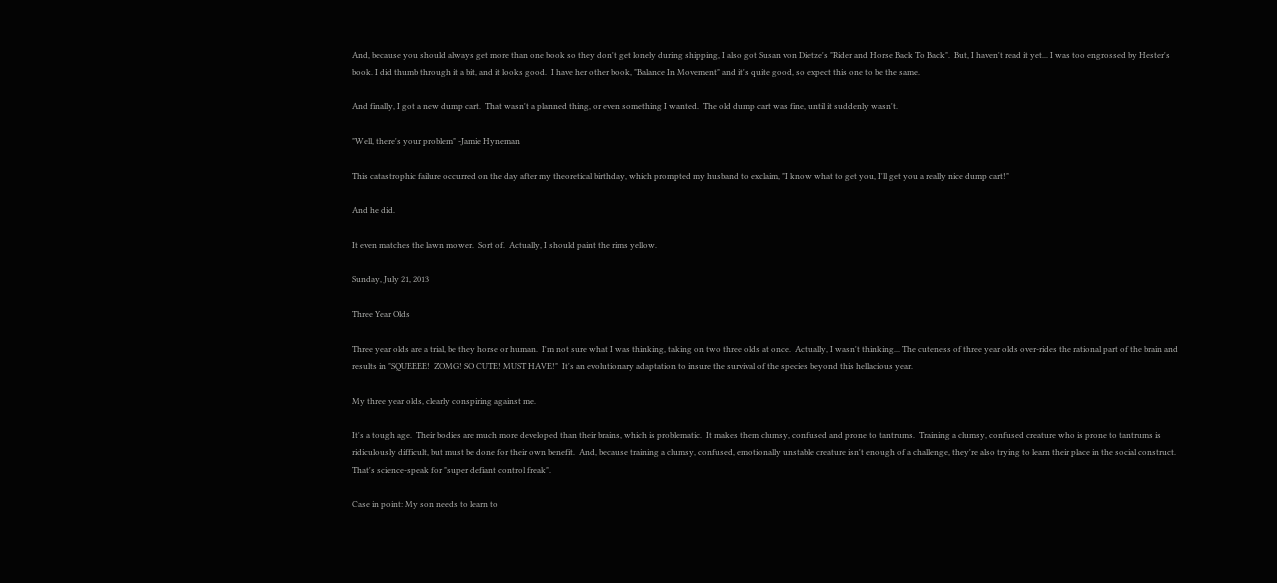And, because you should always get more than one book so they don't get lonely during shipping, I also got Susan von Dietze's "Rider and Horse Back To Back".  But, I haven't read it yet... I was too engrossed by Hester's book. I did thumb through it a bit, and it looks good.  I have her other book, "Balance In Movement" and it's quite good, so expect this one to be the same.

And finally, I got a new dump cart.  That wasn't a planned thing, or even something I wanted.  The old dump cart was fine, until it suddenly wasn't.

"Well, there's your problem" -Jamie Hyneman

This catastrophic failure occurred on the day after my theoretical birthday, which prompted my husband to exclaim, "I know what to get you, I'll get you a really nice dump cart!"

And he did.

It even matches the lawn mower.  Sort of.  Actually, I should paint the rims yellow.

Sunday, July 21, 2013

Three Year Olds

Three year olds are a trial, be they horse or human.  I'm not sure what I was thinking, taking on two three olds at once.  Actually, I wasn't thinking... The cuteness of three year olds over-rides the rational part of the brain and results in "SQUEEEE!  ZOMG! SO CUTE! MUST HAVE!"  It's an evolutionary adaptation to insure the survival of the species beyond this hellacious year.

My three year olds, clearly conspiring against me.

It's a tough age.  Their bodies are much more developed than their brains, which is problematic.  It makes them clumsy, confused and prone to tantrums.  Training a clumsy, confused creature who is prone to tantrums is ridiculously difficult, but must be done for their own benefit.  And, because training a clumsy, confused, emotionally unstable creature isn't enough of a challenge, they're also trying to learn their place in the social construct.  That's science-speak for "super defiant control freak".

Case in point: My son needs to learn to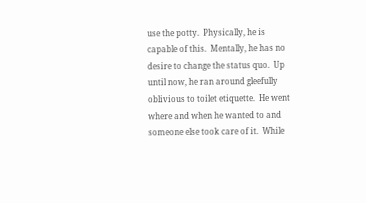use the potty.  Physically, he is capable of this.  Mentally, he has no desire to change the status quo.  Up until now, he ran around gleefully oblivious to toilet etiquette.  He went where and when he wanted to and someone else took care of it.  While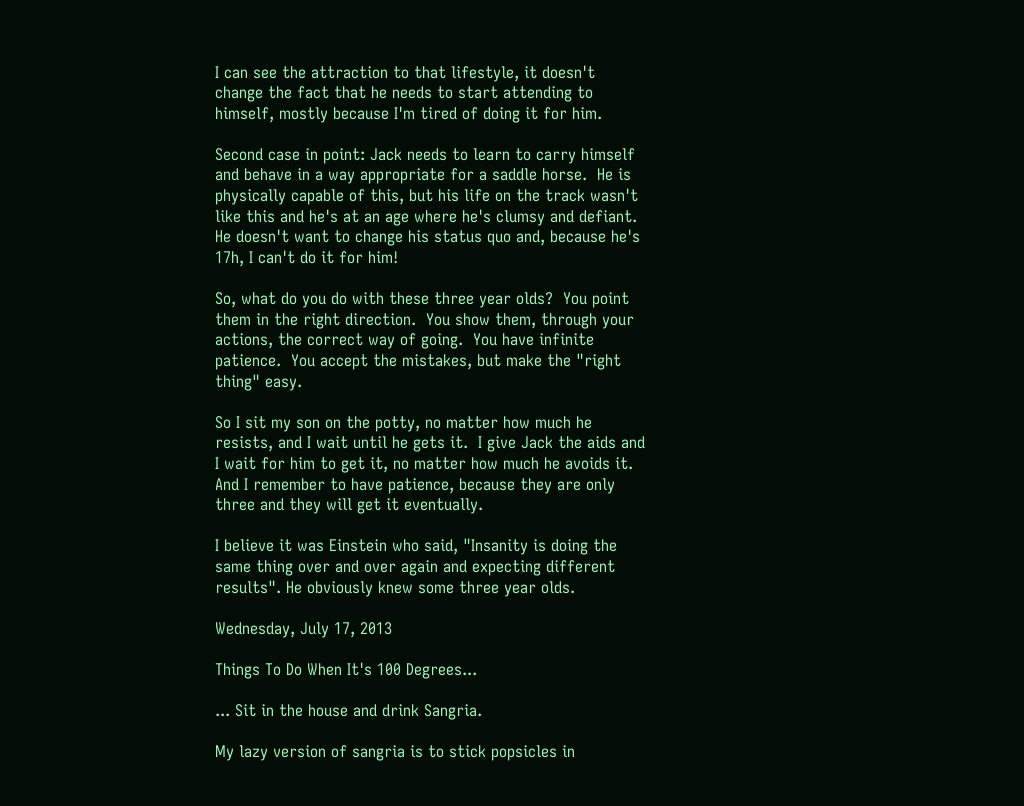I can see the attraction to that lifestyle, it doesn't change the fact that he needs to start attending to himself, mostly because I'm tired of doing it for him.

Second case in point: Jack needs to learn to carry himself and behave in a way appropriate for a saddle horse.  He is physically capable of this, but his life on the track wasn't like this and he's at an age where he's clumsy and defiant.  He doesn't want to change his status quo and, because he's 17h, I can't do it for him!

So, what do you do with these three year olds?  You point them in the right direction.  You show them, through your actions, the correct way of going.  You have infinite patience.  You accept the mistakes, but make the "right thing" easy.

So I sit my son on the potty, no matter how much he resists, and I wait until he gets it.  I give Jack the aids and I wait for him to get it, no matter how much he avoids it.  And I remember to have patience, because they are only three and they will get it eventually.

I believe it was Einstein who said, "Insanity is doing the same thing over and over again and expecting different results". He obviously knew some three year olds.

Wednesday, July 17, 2013

Things To Do When It's 100 Degrees...

... Sit in the house and drink Sangria.

My lazy version of sangria is to stick popsicles in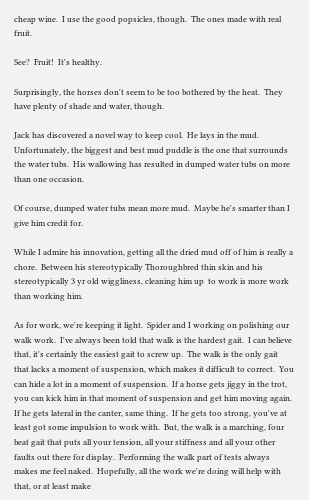cheap wine.  I use the good popsicles, though.  The ones made with real fruit.

See?  Fruit!  It's healthy.

Surprisingly, the horses don't seem to be too bothered by the heat.  They have plenty of shade and water, though.

Jack has discovered a novel way to keep cool.  He lays in the mud.  Unfortunately, the biggest and best mud puddle is the one that surrounds the water tubs.  His wallowing has resulted in dumped water tubs on more than one occasion.

Of course, dumped water tubs mean more mud.  Maybe he's smarter than I give him credit for.

While I admire his innovation, getting all the dried mud off of him is really a chore.  Between his stereotypically Thoroughbred thin skin and his stereotypically 3 yr old wiggliness, cleaning him up  to work is more work than working him.

As for work, we're keeping it light.  Spider and I working on polishing our walk work.  I've always been told that walk is the hardest gait.  I can believe that, it's certainly the easiest gait to screw up.  The walk is the only gait that lacks a moment of suspension, which makes it difficult to correct.  You can hide a lot in a moment of suspension.  If a horse gets jiggy in the trot, you can kick him in that moment of suspension and get him moving again.  If he gets lateral in the canter, same thing.  If he gets too strong, you've at least got some impulsion to work with.  But, the walk is a marching, four beat gait that puts all your tension, all your stiffness and all your other faults out there for display.  Performing the walk part of tests always makes me feel naked.  Hopefully, all the work we're doing will help with that, or at least make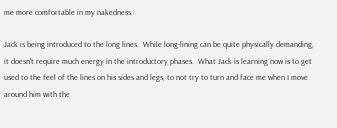me more comfortable in my nakedness.

Jack is being introduced to the long lines.  While long-lining can be quite physically demanding, it doesn't require much energy in the introductory phases.  What Jack is learning now is to get used to the feel of the lines on his sides and legs, to not try to turn and face me when I move around him with the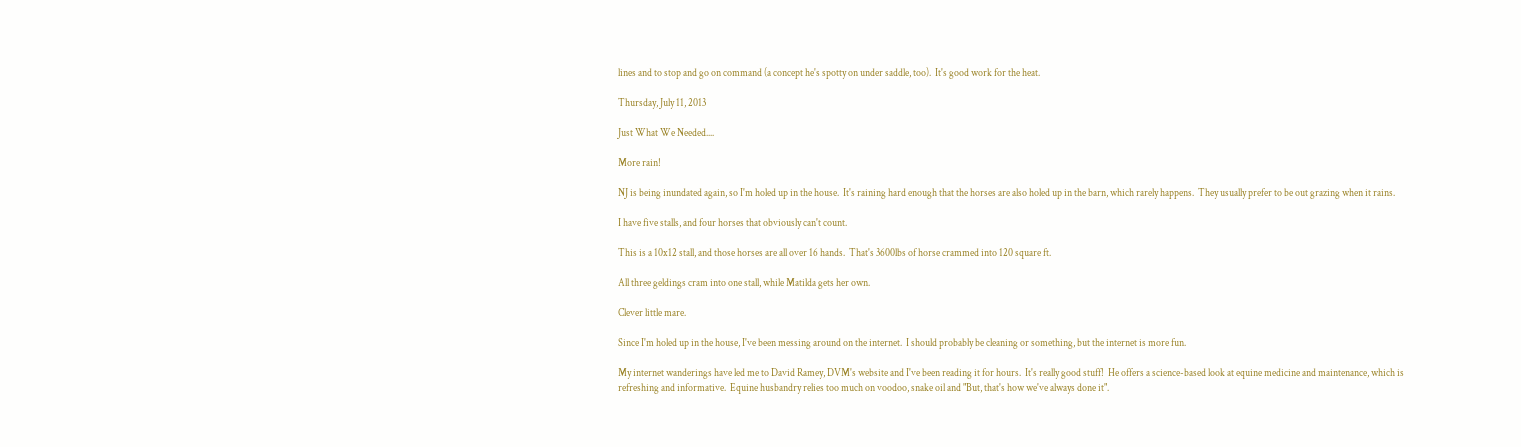lines and to stop and go on command (a concept he's spotty on under saddle, too).  It's good work for the heat.

Thursday, July 11, 2013

Just What We Needed....

More rain!

NJ is being inundated again, so I'm holed up in the house.  It's raining hard enough that the horses are also holed up in the barn, which rarely happens.  They usually prefer to be out grazing when it rains.

I have five stalls, and four horses that obviously can't count.

This is a 10x12 stall, and those horses are all over 16 hands.  That's 3600lbs of horse crammed into 120 square ft.

All three geldings cram into one stall, while Matilda gets her own.

Clever little mare.

Since I'm holed up in the house, I've been messing around on the internet.  I should probably be cleaning or something, but the internet is more fun.

My internet wanderings have led me to David Ramey, DVM's website and I've been reading it for hours.  It's really good stuff!  He offers a science-based look at equine medicine and maintenance, which is refreshing and informative.  Equine husbandry relies too much on voodoo, snake oil and "But, that's how we've always done it".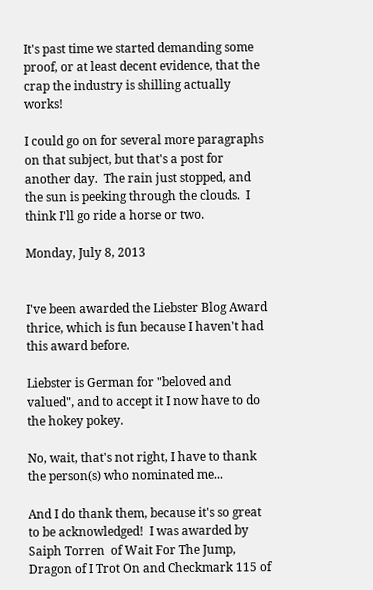It's past time we started demanding some proof, or at least decent evidence, that the crap the industry is shilling actually works!

I could go on for several more paragraphs on that subject, but that's a post for another day.  The rain just stopped, and the sun is peeking through the clouds.  I think I'll go ride a horse or two.

Monday, July 8, 2013


I've been awarded the Liebster Blog Award thrice, which is fun because I haven't had this award before.

Liebster is German for "beloved and valued", and to accept it I now have to do the hokey pokey.

No, wait, that's not right, I have to thank the person(s) who nominated me...

And I do thank them, because it's so great to be acknowledged!  I was awarded by Saiph Torren  of Wait For The Jump,  Dragon of I Trot On and Checkmark 115 of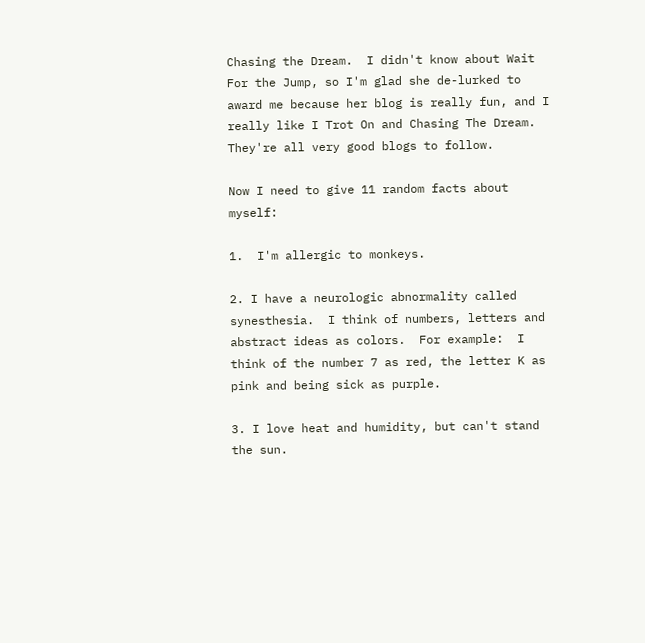Chasing the Dream.  I didn't know about Wait For the Jump, so I'm glad she de-lurked to award me because her blog is really fun, and I really like I Trot On and Chasing The Dream.  They're all very good blogs to follow.

Now I need to give 11 random facts about myself:

1.  I'm allergic to monkeys.

2. I have a neurologic abnormality called synesthesia.  I think of numbers, letters and abstract ideas as colors.  For example:  I think of the number 7 as red, the letter K as pink and being sick as purple.

3. I love heat and humidity, but can't stand the sun.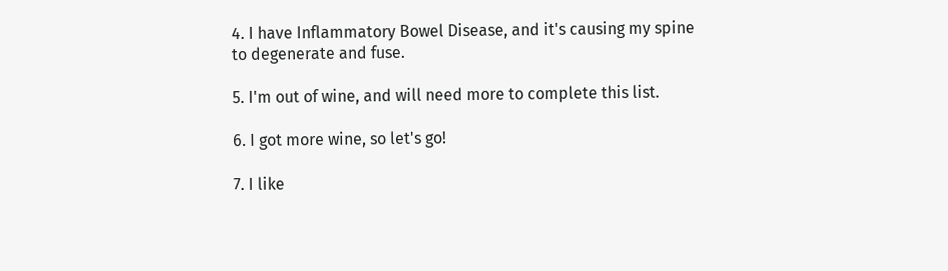4. I have Inflammatory Bowel Disease, and it's causing my spine to degenerate and fuse.

5. I'm out of wine, and will need more to complete this list.

6. I got more wine, so let's go!

7. I like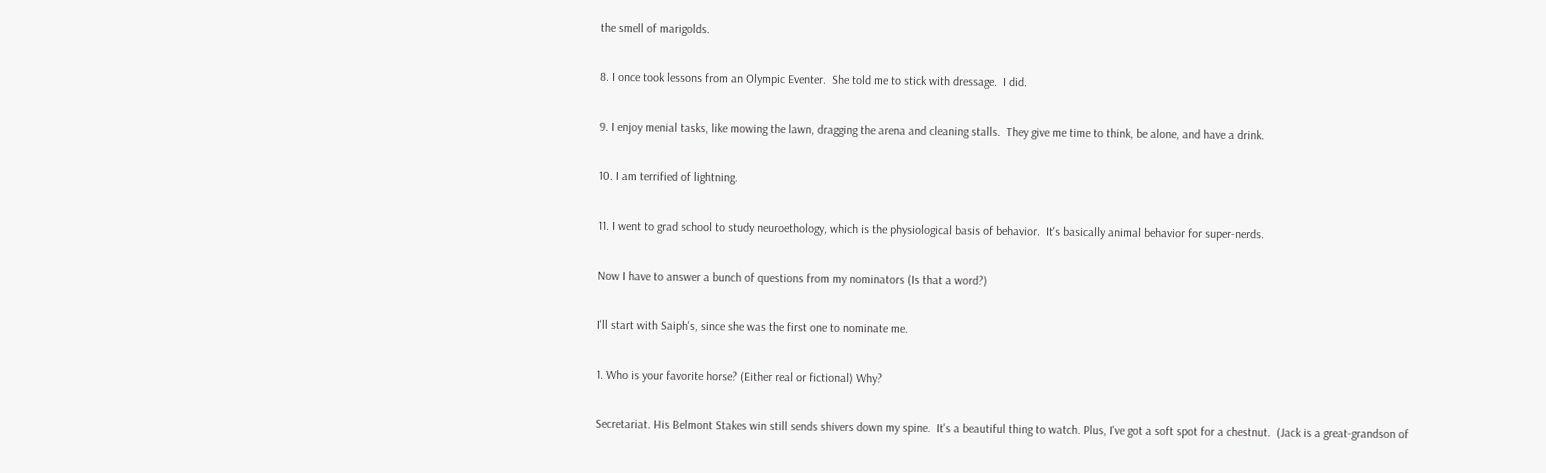the smell of marigolds.

8. I once took lessons from an Olympic Eventer.  She told me to stick with dressage.  I did.

9. I enjoy menial tasks, like mowing the lawn, dragging the arena and cleaning stalls.  They give me time to think, be alone, and have a drink.

10. I am terrified of lightning.

11. I went to grad school to study neuroethology, which is the physiological basis of behavior.  It's basically animal behavior for super-nerds.

Now I have to answer a bunch of questions from my nominators (Is that a word?)

I'll start with Saiph's, since she was the first one to nominate me.

1. Who is your favorite horse? (Either real or fictional) Why?

Secretariat. His Belmont Stakes win still sends shivers down my spine.  It's a beautiful thing to watch. Plus, I've got a soft spot for a chestnut.  (Jack is a great-grandson of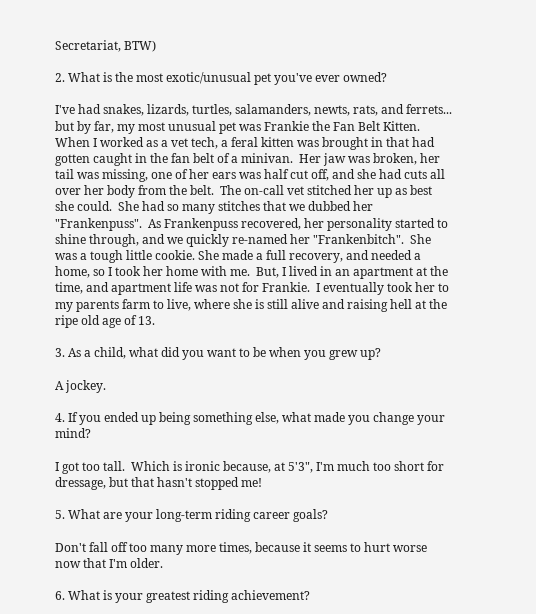Secretariat, BTW)

2. What is the most exotic/unusual pet you've ever owned?

I've had snakes, lizards, turtles, salamanders, newts, rats, and ferrets... but by far, my most unusual pet was Frankie the Fan Belt Kitten.  When I worked as a vet tech, a feral kitten was brought in that had gotten caught in the fan belt of a minivan.  Her jaw was broken, her tail was missing, one of her ears was half cut off, and she had cuts all over her body from the belt.  The on-call vet stitched her up as best she could.  She had so many stitches that we dubbed her "Frankenpuss".  As Frankenpuss recovered, her personality started to shine through, and we quickly re-named her "Frankenbitch".  She was a tough little cookie. She made a full recovery, and needed a home, so I took her home with me.  But, I lived in an apartment at the time, and apartment life was not for Frankie.  I eventually took her to my parents farm to live, where she is still alive and raising hell at the ripe old age of 13.

3. As a child, what did you want to be when you grew up?

A jockey.

4. If you ended up being something else, what made you change your mind?

I got too tall.  Which is ironic because, at 5'3", I'm much too short for dressage, but that hasn't stopped me!

5. What are your long-term riding career goals?

Don't fall off too many more times, because it seems to hurt worse now that I'm older.

6. What is your greatest riding achievement?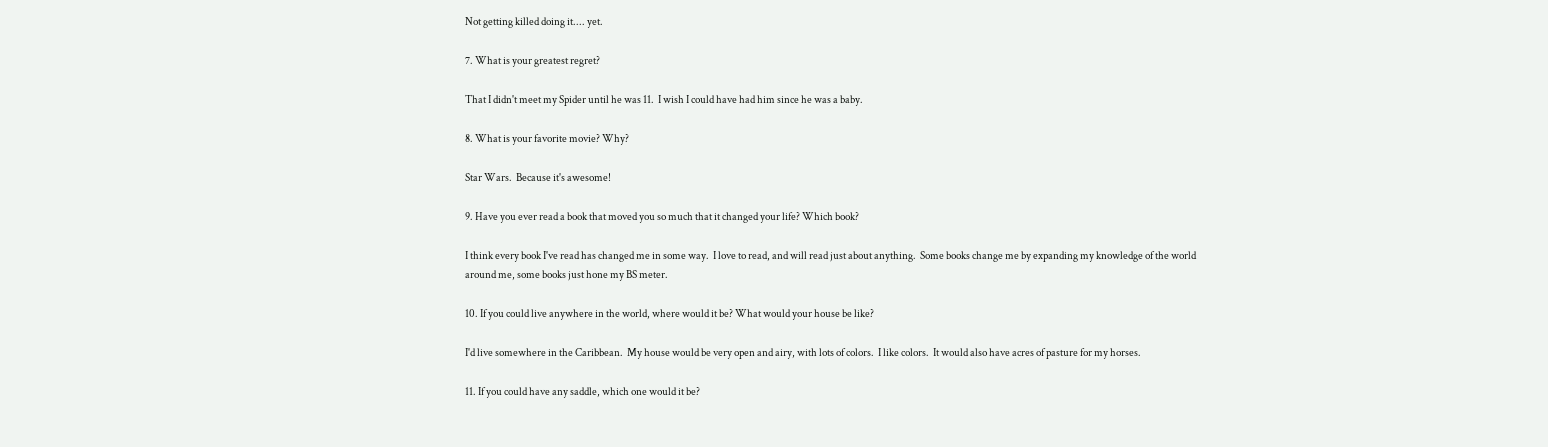Not getting killed doing it.... yet.

7. What is your greatest regret?

That I didn't meet my Spider until he was 11.  I wish I could have had him since he was a baby.

8. What is your favorite movie? Why?

Star Wars.  Because it's awesome!

9. Have you ever read a book that moved you so much that it changed your life? Which book?

I think every book I've read has changed me in some way.  I love to read, and will read just about anything.  Some books change me by expanding my knowledge of the world around me, some books just hone my BS meter.

10. If you could live anywhere in the world, where would it be? What would your house be like?

I'd live somewhere in the Caribbean.  My house would be very open and airy, with lots of colors.  I like colors.  It would also have acres of pasture for my horses.

11. If you could have any saddle, which one would it be?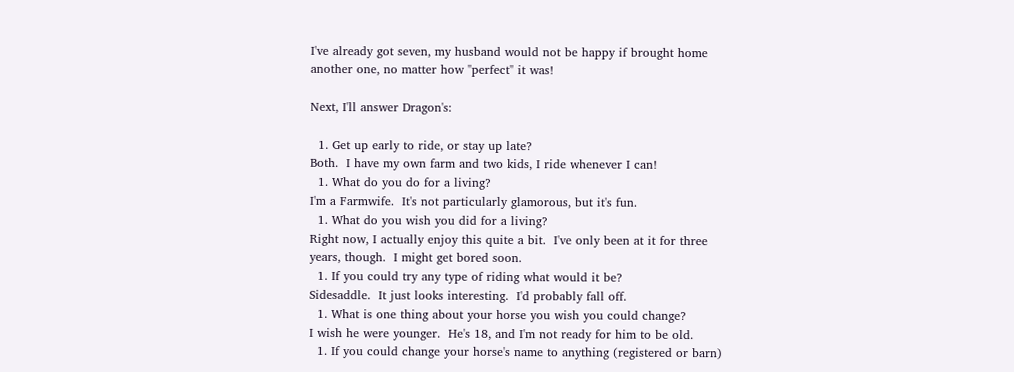I've already got seven, my husband would not be happy if brought home another one, no matter how "perfect" it was!

Next, I'll answer Dragon's:

  1. Get up early to ride, or stay up late?
Both.  I have my own farm and two kids, I ride whenever I can!
  1. What do you do for a living?
I'm a Farmwife.  It's not particularly glamorous, but it's fun.
  1. What do you wish you did for a living?
Right now, I actually enjoy this quite a bit.  I've only been at it for three years, though.  I might get bored soon.
  1. If you could try any type of riding what would it be?
Sidesaddle.  It just looks interesting.  I'd probably fall off.
  1. What is one thing about your horse you wish you could change?
I wish he were younger.  He's 18, and I'm not ready for him to be old.
  1. If you could change your horse's name to anything (registered or barn)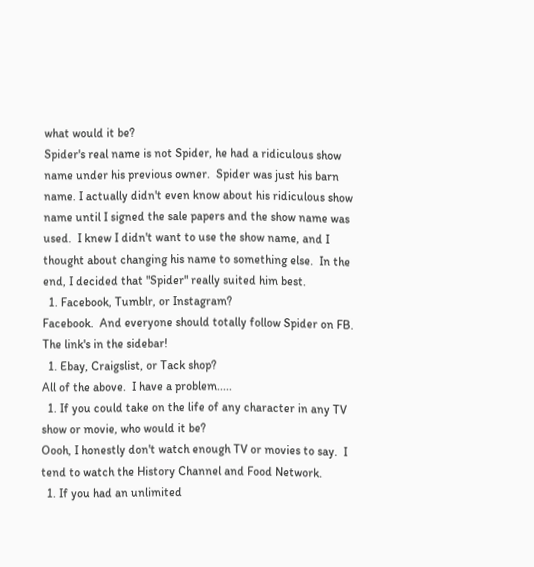what would it be?
Spider's real name is not Spider, he had a ridiculous show name under his previous owner.  Spider was just his barn name. I actually didn't even know about his ridiculous show name until I signed the sale papers and the show name was used.  I knew I didn't want to use the show name, and I thought about changing his name to something else.  In the end, I decided that "Spider" really suited him best.
  1. Facebook, Tumblr, or Instagram?
Facebook.  And everyone should totally follow Spider on FB.  The link's in the sidebar!
  1. Ebay, Craigslist, or Tack shop?
All of the above.  I have a problem.....
  1. If you could take on the life of any character in any TV show or movie, who would it be?
Oooh, I honestly don't watch enough TV or movies to say.  I tend to watch the History Channel and Food Network.
  1. If you had an unlimited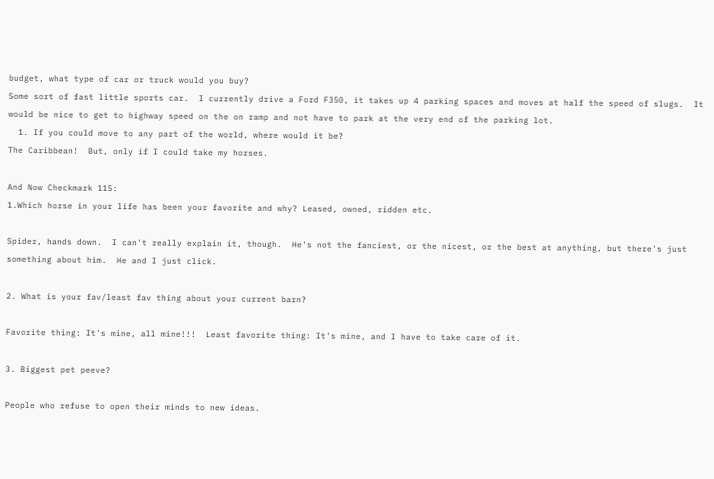budget, what type of car or truck would you buy?
Some sort of fast little sports car.  I currently drive a Ford F350, it takes up 4 parking spaces and moves at half the speed of slugs.  It would be nice to get to highway speed on the on ramp and not have to park at the very end of the parking lot.
  1. If you could move to any part of the world, where would it be?
The Caribbean!  But, only if I could take my horses.

And Now Checkmark 115:
1.Which horse in your life has been your favorite and why? Leased, owned, ridden etc.

Spider, hands down.  I can't really explain it, though.  He's not the fanciest, or the nicest, or the best at anything, but there's just something about him.  He and I just click.

2. What is your fav/least fav thing about your current barn?

Favorite thing: It's mine, all mine!!!  Least favorite thing: It's mine, and I have to take care of it.

3. Biggest pet peeve?

People who refuse to open their minds to new ideas.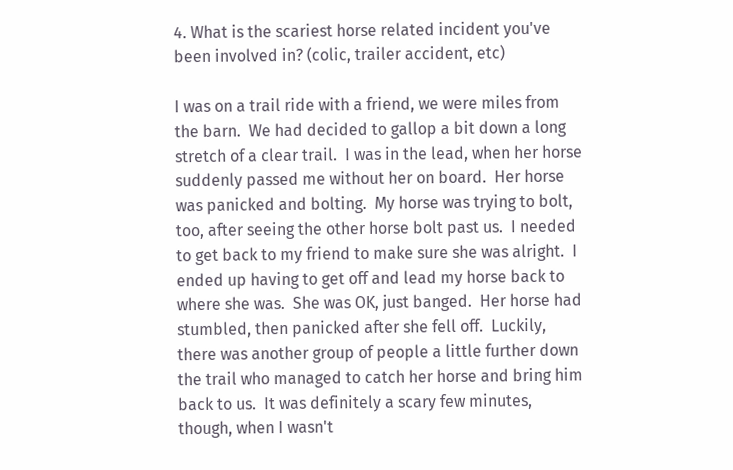4. What is the scariest horse related incident you've been involved in? (colic, trailer accident, etc)

I was on a trail ride with a friend, we were miles from the barn.  We had decided to gallop a bit down a long stretch of a clear trail.  I was in the lead, when her horse suddenly passed me without her on board.  Her horse was panicked and bolting.  My horse was trying to bolt, too, after seeing the other horse bolt past us.  I needed to get back to my friend to make sure she was alright.  I ended up having to get off and lead my horse back to where she was.  She was OK, just banged.  Her horse had stumbled, then panicked after she fell off.  Luckily, there was another group of people a little further down the trail who managed to catch her horse and bring him back to us.  It was definitely a scary few minutes, though, when I wasn't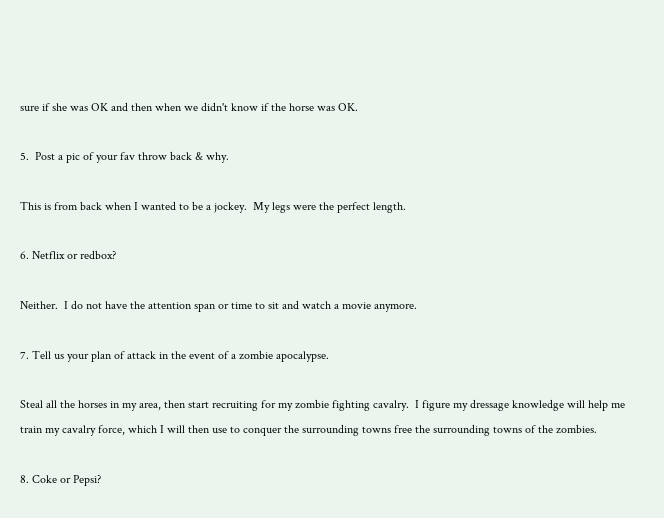sure if she was OK and then when we didn't know if the horse was OK.

5.  Post a pic of your fav throw back & why.

This is from back when I wanted to be a jockey.  My legs were the perfect length.

6. Netflix or redbox?

Neither.  I do not have the attention span or time to sit and watch a movie anymore.

7. Tell us your plan of attack in the event of a zombie apocalypse.

Steal all the horses in my area, then start recruiting for my zombie fighting cavalry.  I figure my dressage knowledge will help me train my cavalry force, which I will then use to conquer the surrounding towns free the surrounding towns of the zombies.

8. Coke or Pepsi?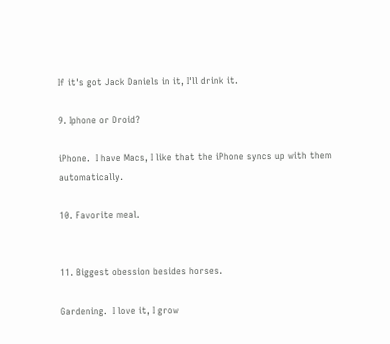If it's got Jack Daniels in it, I'll drink it.

9. Iphone or Droid?

iPhone.  I have Macs, I like that the iPhone syncs up with them automatically.

10. Favorite meal.


11. Biggest obession besides horses.

Gardening.  I love it, I grow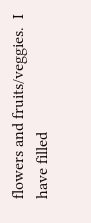flowers and fruits/veggies.  I have filled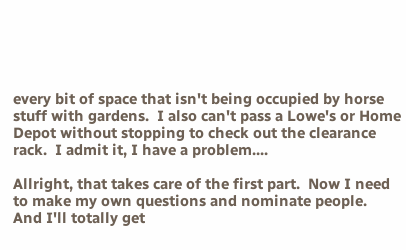every bit of space that isn't being occupied by horse stuff with gardens.  I also can't pass a Lowe's or Home Depot without stopping to check out the clearance rack.  I admit it, I have a problem....

Allright, that takes care of the first part.  Now I need to make my own questions and nominate people.  And I'll totally get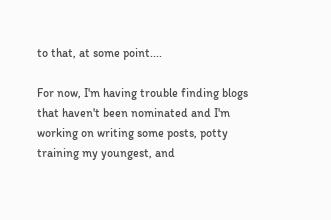to that, at some point....

For now, I'm having trouble finding blogs that haven't been nominated and I'm working on writing some posts, potty training my youngest, and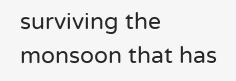surviving the monsoon that has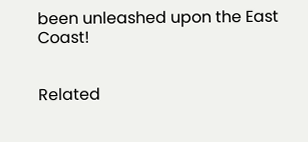been unleashed upon the East Coast!


Related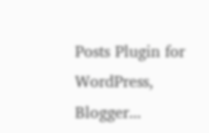Posts Plugin for WordPress, Blogger...